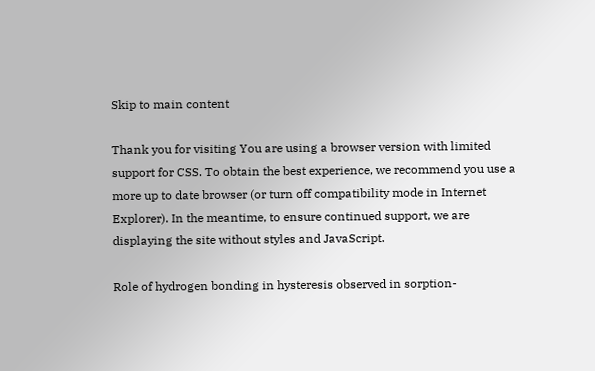Skip to main content

Thank you for visiting You are using a browser version with limited support for CSS. To obtain the best experience, we recommend you use a more up to date browser (or turn off compatibility mode in Internet Explorer). In the meantime, to ensure continued support, we are displaying the site without styles and JavaScript.

Role of hydrogen bonding in hysteresis observed in sorption-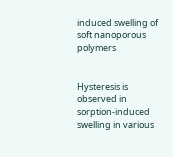induced swelling of soft nanoporous polymers


Hysteresis is observed in sorption-induced swelling in various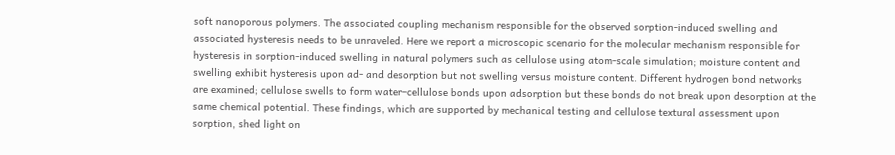soft nanoporous polymers. The associated coupling mechanism responsible for the observed sorption-induced swelling and associated hysteresis needs to be unraveled. Here we report a microscopic scenario for the molecular mechanism responsible for hysteresis in sorption-induced swelling in natural polymers such as cellulose using atom-scale simulation; moisture content and swelling exhibit hysteresis upon ad- and desorption but not swelling versus moisture content. Different hydrogen bond networks are examined; cellulose swells to form water–cellulose bonds upon adsorption but these bonds do not break upon desorption at the same chemical potential. These findings, which are supported by mechanical testing and cellulose textural assessment upon sorption, shed light on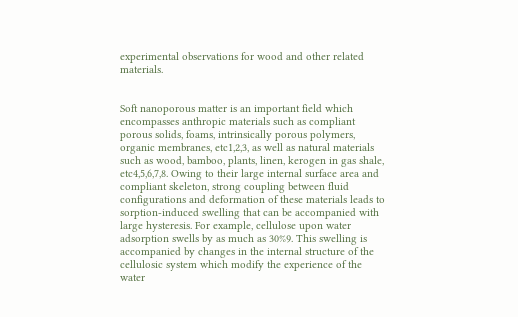experimental observations for wood and other related materials.


Soft nanoporous matter is an important field which encompasses anthropic materials such as compliant porous solids, foams, intrinsically porous polymers, organic membranes, etc1,2,3, as well as natural materials such as wood, bamboo, plants, linen, kerogen in gas shale, etc4,5,6,7,8. Owing to their large internal surface area and compliant skeleton, strong coupling between fluid configurations and deformation of these materials leads to sorption-induced swelling that can be accompanied with large hysteresis. For example, cellulose upon water adsorption swells by as much as 30%9. This swelling is accompanied by changes in the internal structure of the cellulosic system which modify the experience of the water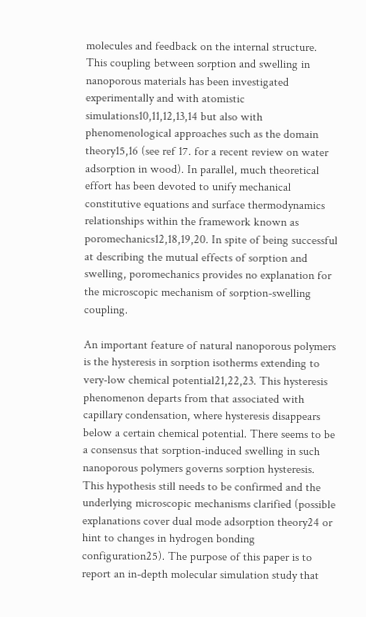molecules and feedback on the internal structure. This coupling between sorption and swelling in nanoporous materials has been investigated experimentally and with atomistic simulations10,11,12,13,14 but also with phenomenological approaches such as the domain theory15,16 (see ref 17. for a recent review on water adsorption in wood). In parallel, much theoretical effort has been devoted to unify mechanical constitutive equations and surface thermodynamics relationships within the framework known as poromechanics12,18,19,20. In spite of being successful at describing the mutual effects of sorption and swelling, poromechanics provides no explanation for the microscopic mechanism of sorption-swelling coupling.

An important feature of natural nanoporous polymers is the hysteresis in sorption isotherms extending to very-low chemical potential21,22,23. This hysteresis phenomenon departs from that associated with capillary condensation, where hysteresis disappears below a certain chemical potential. There seems to be a consensus that sorption-induced swelling in such nanoporous polymers governs sorption hysteresis. This hypothesis still needs to be confirmed and the underlying microscopic mechanisms clarified (possible explanations cover dual mode adsorption theory24 or hint to changes in hydrogen bonding configuration25). The purpose of this paper is to report an in-depth molecular simulation study that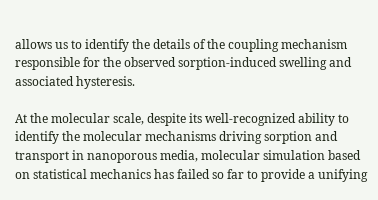allows us to identify the details of the coupling mechanism responsible for the observed sorption-induced swelling and associated hysteresis.

At the molecular scale, despite its well-recognized ability to identify the molecular mechanisms driving sorption and transport in nanoporous media, molecular simulation based on statistical mechanics has failed so far to provide a unifying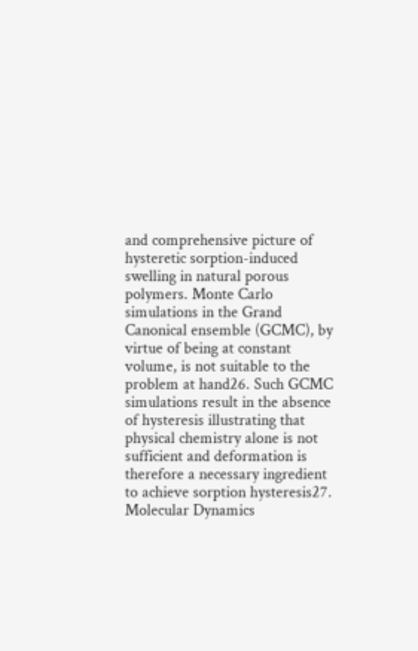and comprehensive picture of hysteretic sorption-induced swelling in natural porous polymers. Monte Carlo simulations in the Grand Canonical ensemble (GCMC), by virtue of being at constant volume, is not suitable to the problem at hand26. Such GCMC simulations result in the absence of hysteresis illustrating that physical chemistry alone is not sufficient and deformation is therefore a necessary ingredient to achieve sorption hysteresis27. Molecular Dynamics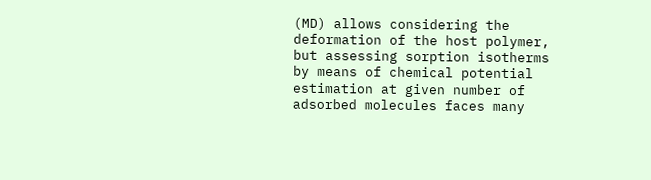(MD) allows considering the deformation of the host polymer, but assessing sorption isotherms by means of chemical potential estimation at given number of adsorbed molecules faces many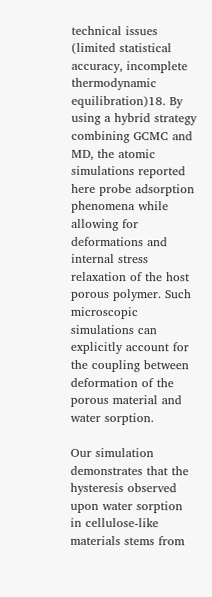technical issues (limited statistical accuracy, incomplete thermodynamic equilibration)18. By using a hybrid strategy combining GCMC and MD, the atomic simulations reported here probe adsorption phenomena while allowing for deformations and internal stress relaxation of the host porous polymer. Such microscopic simulations can explicitly account for the coupling between deformation of the porous material and water sorption.

Our simulation demonstrates that the hysteresis observed upon water sorption in cellulose-like materials stems from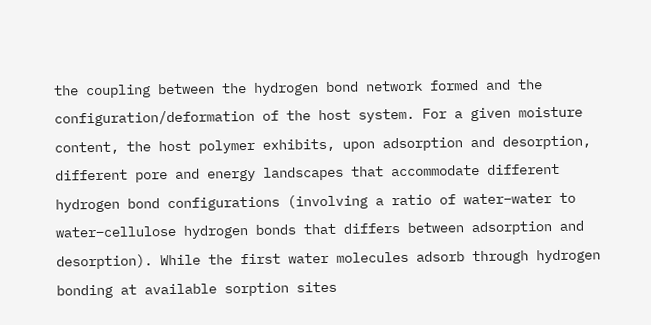the coupling between the hydrogen bond network formed and the configuration/deformation of the host system. For a given moisture content, the host polymer exhibits, upon adsorption and desorption, different pore and energy landscapes that accommodate different hydrogen bond configurations (involving a ratio of water–water to water–cellulose hydrogen bonds that differs between adsorption and desorption). While the first water molecules adsorb through hydrogen bonding at available sorption sites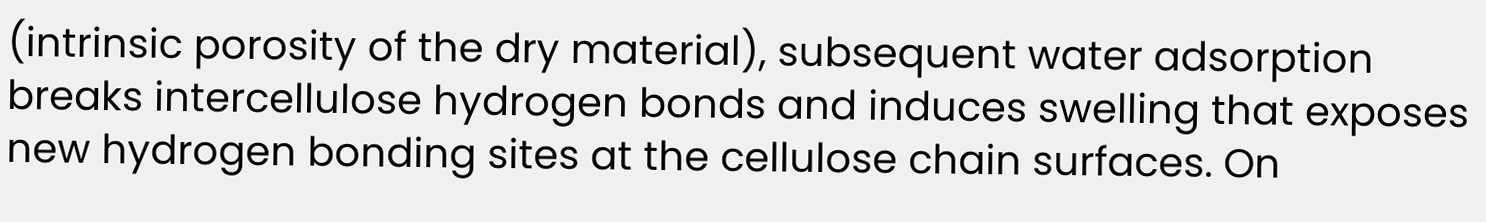(intrinsic porosity of the dry material), subsequent water adsorption breaks intercellulose hydrogen bonds and induces swelling that exposes new hydrogen bonding sites at the cellulose chain surfaces. On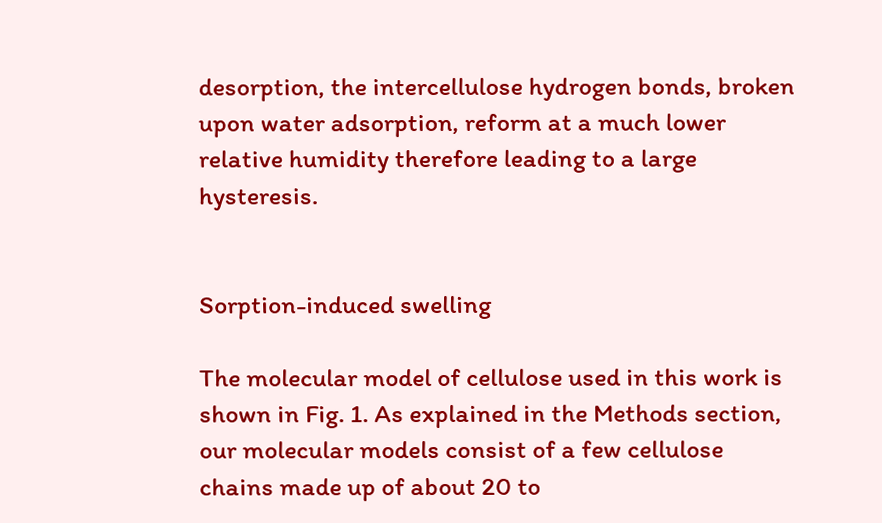desorption, the intercellulose hydrogen bonds, broken upon water adsorption, reform at a much lower relative humidity therefore leading to a large hysteresis.


Sorption-induced swelling

The molecular model of cellulose used in this work is shown in Fig. 1. As explained in the Methods section, our molecular models consist of a few cellulose chains made up of about 20 to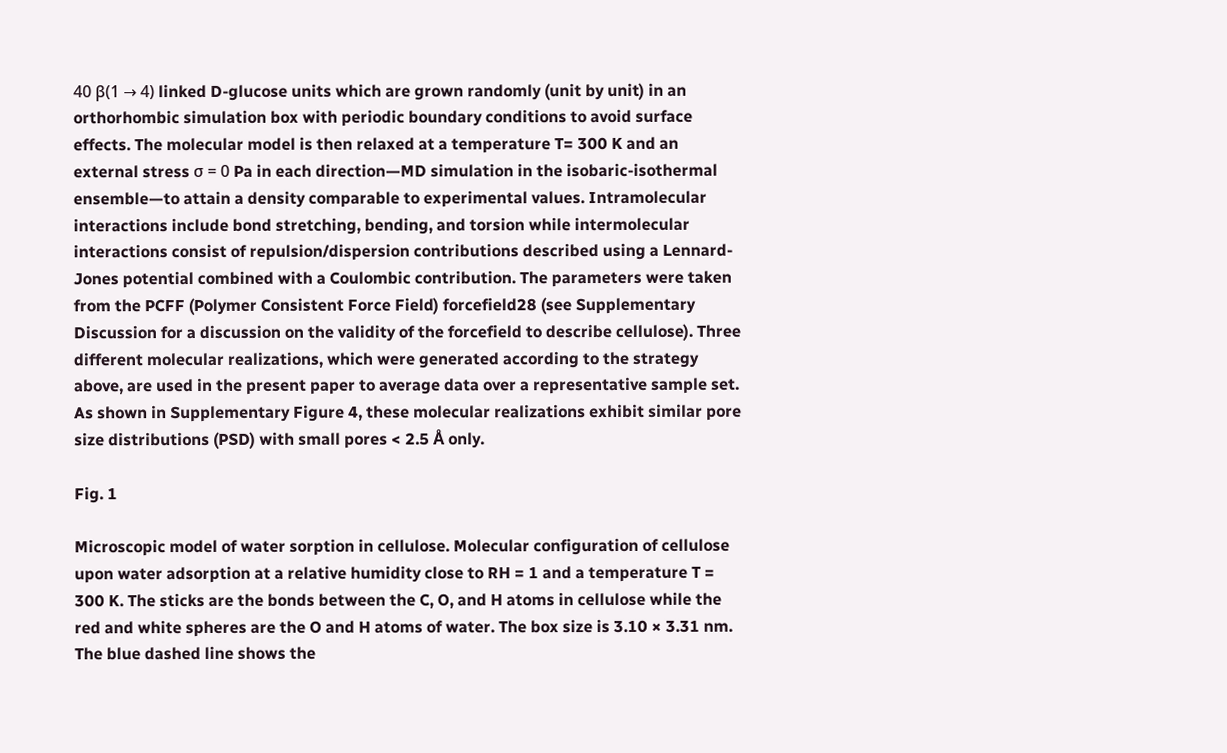40 β(1 → 4) linked D-glucose units which are grown randomly (unit by unit) in an orthorhombic simulation box with periodic boundary conditions to avoid surface effects. The molecular model is then relaxed at a temperature T= 300 K and an external stress σ = 0 Pa in each direction—MD simulation in the isobaric-isothermal ensemble—to attain a density comparable to experimental values. Intramolecular interactions include bond stretching, bending, and torsion while intermolecular interactions consist of repulsion/dispersion contributions described using a Lennard-Jones potential combined with a Coulombic contribution. The parameters were taken from the PCFF (Polymer Consistent Force Field) forcefield28 (see Supplementary Discussion for a discussion on the validity of the forcefield to describe cellulose). Three different molecular realizations, which were generated according to the strategy above, are used in the present paper to average data over a representative sample set. As shown in Supplementary Figure 4, these molecular realizations exhibit similar pore size distributions (PSD) with small pores < 2.5 Å only.

Fig. 1

Microscopic model of water sorption in cellulose. Molecular configuration of cellulose upon water adsorption at a relative humidity close to RH = 1 and a temperature T = 300 K. The sticks are the bonds between the C, O, and H atoms in cellulose while the red and white spheres are the O and H atoms of water. The box size is 3.10 × 3.31 nm. The blue dashed line shows the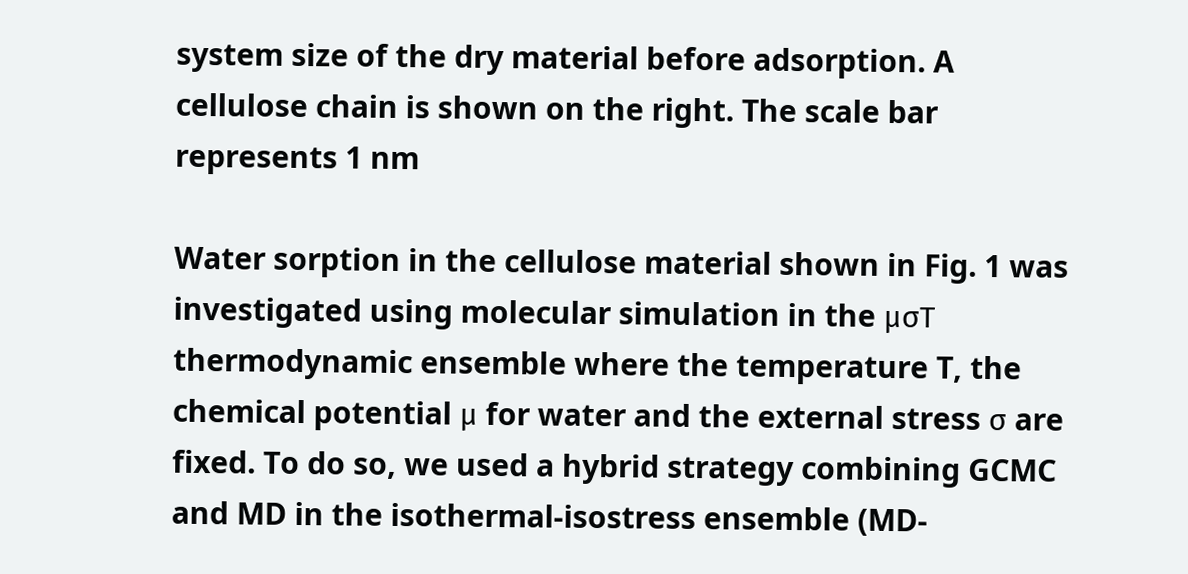system size of the dry material before adsorption. A cellulose chain is shown on the right. The scale bar represents 1 nm

Water sorption in the cellulose material shown in Fig. 1 was investigated using molecular simulation in the μσT thermodynamic ensemble where the temperature T, the chemical potential μ for water and the external stress σ are fixed. To do so, we used a hybrid strategy combining GCMC and MD in the isothermal-isostress ensemble (MD-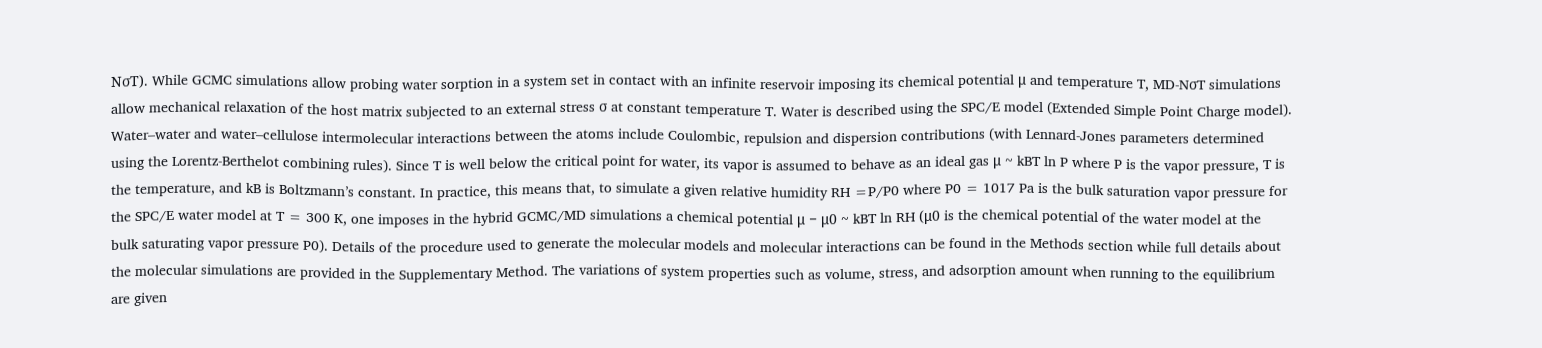NσT). While GCMC simulations allow probing water sorption in a system set in contact with an infinite reservoir imposing its chemical potential μ and temperature T, MD-NσT simulations allow mechanical relaxation of the host matrix subjected to an external stress σ at constant temperature T. Water is described using the SPC/E model (Extended Simple Point Charge model). Water–water and water–cellulose intermolecular interactions between the atoms include Coulombic, repulsion and dispersion contributions (with Lennard-Jones parameters determined using the Lorentz-Berthelot combining rules). Since T is well below the critical point for water, its vapor is assumed to behave as an ideal gas μ ~ kBT ln P where P is the vapor pressure, T is the temperature, and kB is Boltzmann’s constant. In practice, this means that, to simulate a given relative humidity RH =P/P0 where P0 = 1017 Pa is the bulk saturation vapor pressure for the SPC/E water model at T = 300 K, one imposes in the hybrid GCMC/MD simulations a chemical potential μ − μ0 ~ kBT ln RH (μ0 is the chemical potential of the water model at the bulk saturating vapor pressure P0). Details of the procedure used to generate the molecular models and molecular interactions can be found in the Methods section while full details about the molecular simulations are provided in the Supplementary Method. The variations of system properties such as volume, stress, and adsorption amount when running to the equilibrium are given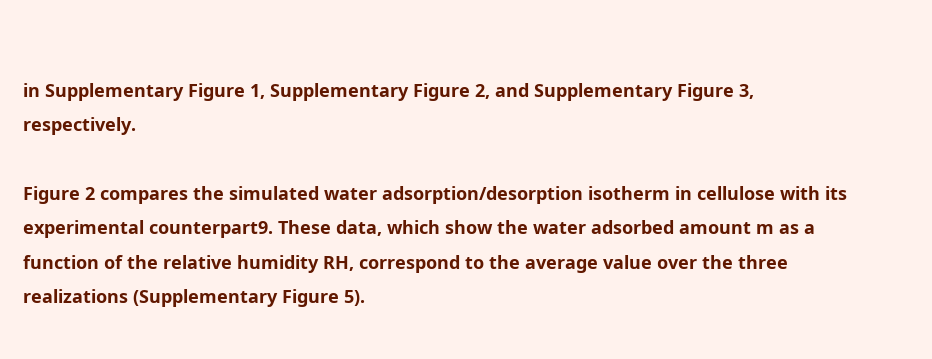in Supplementary Figure 1, Supplementary Figure 2, and Supplementary Figure 3, respectively.

Figure 2 compares the simulated water adsorption/desorption isotherm in cellulose with its experimental counterpart9. These data, which show the water adsorbed amount m as a function of the relative humidity RH, correspond to the average value over the three realizations (Supplementary Figure 5).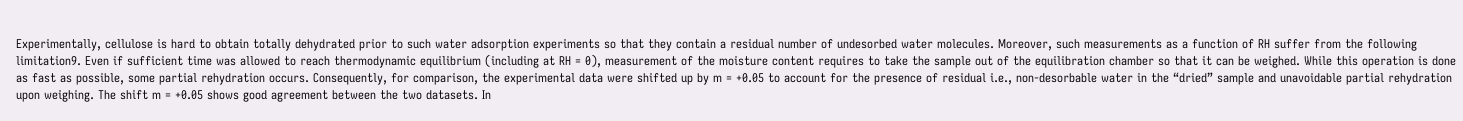Experimentally, cellulose is hard to obtain totally dehydrated prior to such water adsorption experiments so that they contain a residual number of undesorbed water molecules. Moreover, such measurements as a function of RH suffer from the following limitation9. Even if sufficient time was allowed to reach thermodynamic equilibrium (including at RH = 0), measurement of the moisture content requires to take the sample out of the equilibration chamber so that it can be weighed. While this operation is done as fast as possible, some partial rehydration occurs. Consequently, for comparison, the experimental data were shifted up by m = +0.05 to account for the presence of residual i.e., non-desorbable water in the “dried” sample and unavoidable partial rehydration upon weighing. The shift m = +0.05 shows good agreement between the two datasets. In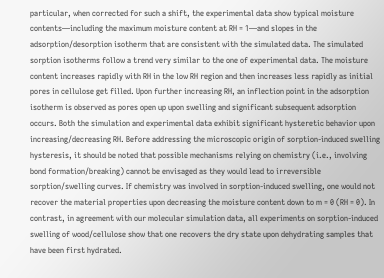particular, when corrected for such a shift, the experimental data show typical moisture contents—including the maximum moisture content at RH = 1—and slopes in the adsorption/desorption isotherm that are consistent with the simulated data. The simulated sorption isotherms follow a trend very similar to the one of experimental data. The moisture content increases rapidly with RH in the low RH region and then increases less rapidly as initial pores in cellulose get filled. Upon further increasing RH, an inflection point in the adsorption isotherm is observed as pores open up upon swelling and significant subsequent adsorption occurs. Both the simulation and experimental data exhibit significant hysteretic behavior upon increasing/decreasing RH. Before addressing the microscopic origin of sorption-induced swelling hysteresis, it should be noted that possible mechanisms relying on chemistry (i.e., involving bond formation/breaking) cannot be envisaged as they would lead to irreversible sorption/swelling curves. If chemistry was involved in sorption-induced swelling, one would not recover the material properties upon decreasing the moisture content down to m = 0 (RH = 0). In contrast, in agreement with our molecular simulation data, all experiments on sorption-induced swelling of wood/cellulose show that one recovers the dry state upon dehydrating samples that have been first hydrated.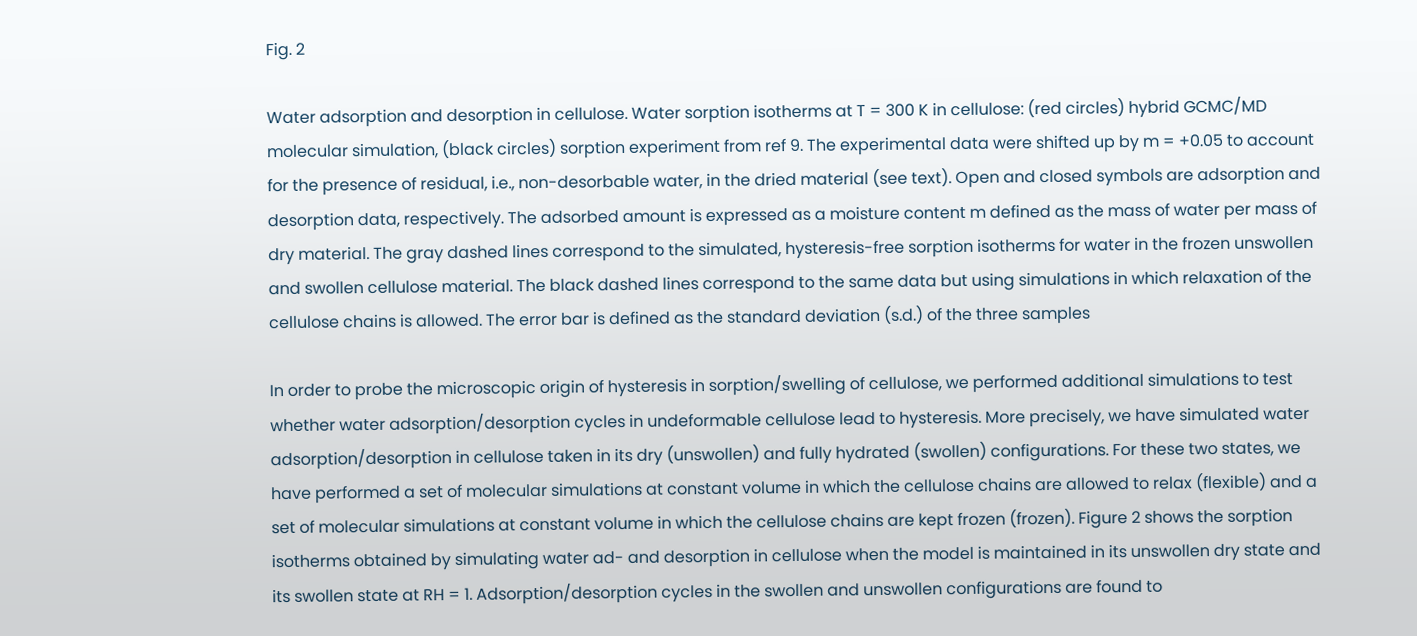Fig. 2

Water adsorption and desorption in cellulose. Water sorption isotherms at T = 300 K in cellulose: (red circles) hybrid GCMC/MD molecular simulation, (black circles) sorption experiment from ref 9. The experimental data were shifted up by m = +0.05 to account for the presence of residual, i.e., non-desorbable water, in the dried material (see text). Open and closed symbols are adsorption and desorption data, respectively. The adsorbed amount is expressed as a moisture content m defined as the mass of water per mass of dry material. The gray dashed lines correspond to the simulated, hysteresis-free sorption isotherms for water in the frozen unswollen and swollen cellulose material. The black dashed lines correspond to the same data but using simulations in which relaxation of the cellulose chains is allowed. The error bar is defined as the standard deviation (s.d.) of the three samples

In order to probe the microscopic origin of hysteresis in sorption/swelling of cellulose, we performed additional simulations to test whether water adsorption/desorption cycles in undeformable cellulose lead to hysteresis. More precisely, we have simulated water adsorption/desorption in cellulose taken in its dry (unswollen) and fully hydrated (swollen) configurations. For these two states, we have performed a set of molecular simulations at constant volume in which the cellulose chains are allowed to relax (flexible) and a set of molecular simulations at constant volume in which the cellulose chains are kept frozen (frozen). Figure 2 shows the sorption isotherms obtained by simulating water ad- and desorption in cellulose when the model is maintained in its unswollen dry state and its swollen state at RH = 1. Adsorption/desorption cycles in the swollen and unswollen configurations are found to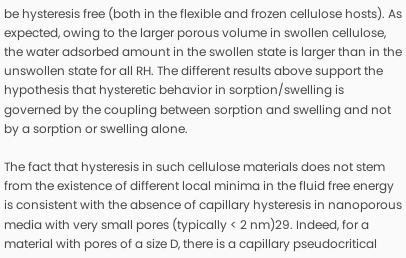be hysteresis free (both in the flexible and frozen cellulose hosts). As expected, owing to the larger porous volume in swollen cellulose, the water adsorbed amount in the swollen state is larger than in the unswollen state for all RH. The different results above support the hypothesis that hysteretic behavior in sorption/swelling is governed by the coupling between sorption and swelling and not by a sorption or swelling alone.

The fact that hysteresis in such cellulose materials does not stem from the existence of different local minima in the fluid free energy is consistent with the absence of capillary hysteresis in nanoporous media with very small pores (typically < 2 nm)29. Indeed, for a material with pores of a size D, there is a capillary pseudocritical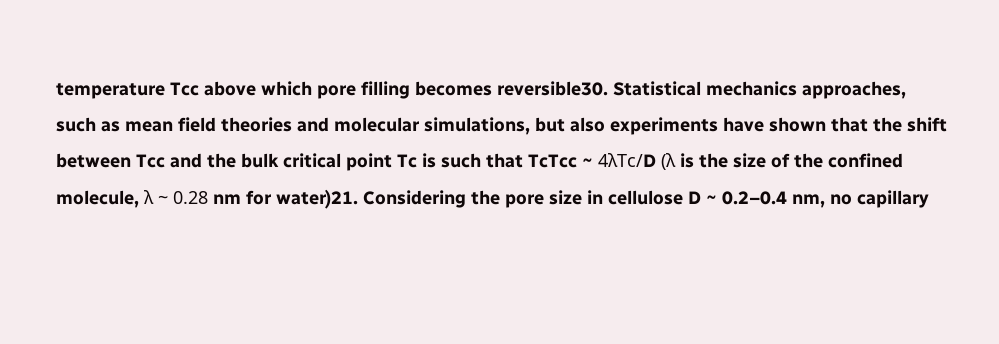temperature Tcc above which pore filling becomes reversible30. Statistical mechanics approaches, such as mean field theories and molecular simulations, but also experiments have shown that the shift between Tcc and the bulk critical point Tc is such that TcTcc ~ 4λTc/D (λ is the size of the confined molecule, λ ~ 0.28 nm for water)21. Considering the pore size in cellulose D ~ 0.2–0.4 nm, no capillary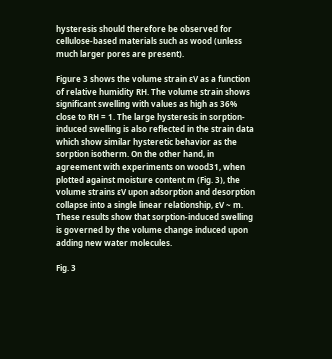hysteresis should therefore be observed for cellulose-based materials such as wood (unless much larger pores are present).

Figure 3 shows the volume strain εV as a function of relative humidity RH. The volume strain shows significant swelling with values as high as 36% close to RH = 1. The large hysteresis in sorption-induced swelling is also reflected in the strain data which show similar hysteretic behavior as the sorption isotherm. On the other hand, in agreement with experiments on wood31, when plotted against moisture content m (Fig. 3), the volume strains εV upon adsorption and desorption collapse into a single linear relationship, εV ~ m. These results show that sorption-induced swelling is governed by the volume change induced upon adding new water molecules.

Fig. 3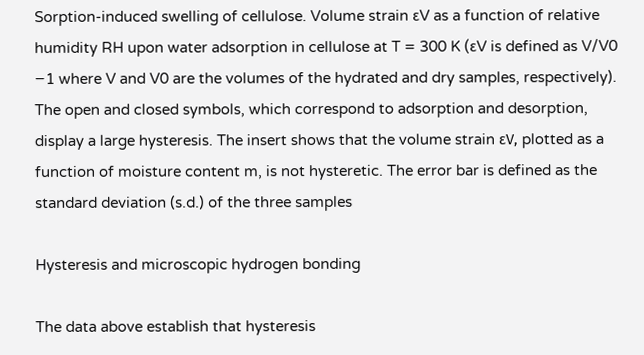Sorption-induced swelling of cellulose. Volume strain εV as a function of relative humidity RH upon water adsorption in cellulose at T = 300 K (εV is defined as V/V0 −1 where V and V0 are the volumes of the hydrated and dry samples, respectively). The open and closed symbols, which correspond to adsorption and desorption, display a large hysteresis. The insert shows that the volume strain εV, plotted as a function of moisture content m, is not hysteretic. The error bar is defined as the standard deviation (s.d.) of the three samples

Hysteresis and microscopic hydrogen bonding

The data above establish that hysteresis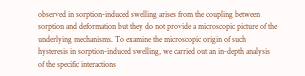observed in sorption-induced swelling arises from the coupling between sorption and deformation but they do not provide a microscopic picture of the underlying mechanisms. To examine the microscopic origin of such hysteresis in sorption-induced swelling, we carried out an in-depth analysis of the specific interactions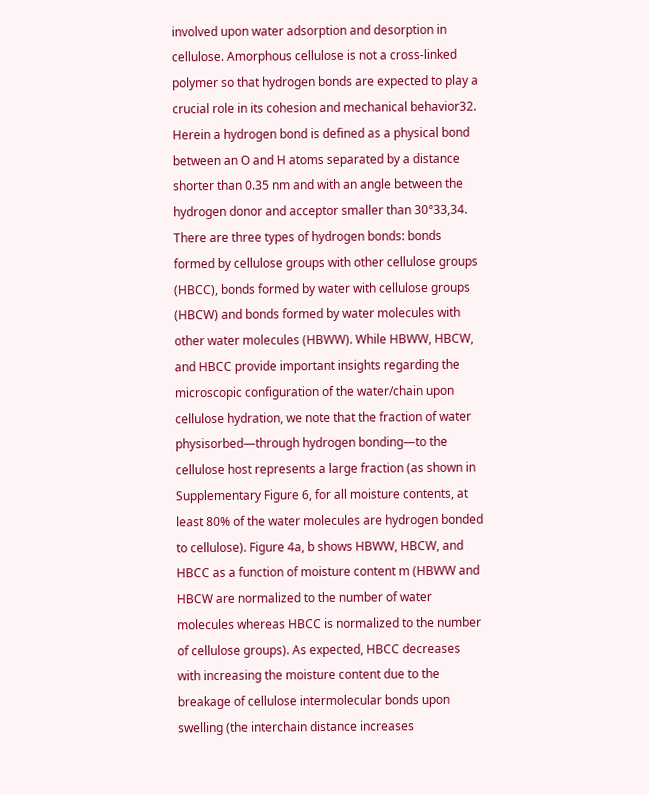involved upon water adsorption and desorption in cellulose. Amorphous cellulose is not a cross-linked polymer so that hydrogen bonds are expected to play a crucial role in its cohesion and mechanical behavior32. Herein a hydrogen bond is defined as a physical bond between an O and H atoms separated by a distance shorter than 0.35 nm and with an angle between the hydrogen donor and acceptor smaller than 30°33,34. There are three types of hydrogen bonds: bonds formed by cellulose groups with other cellulose groups (HBCC), bonds formed by water with cellulose groups (HBCW) and bonds formed by water molecules with other water molecules (HBWW). While HBWW, HBCW, and HBCC provide important insights regarding the microscopic configuration of the water/chain upon cellulose hydration, we note that the fraction of water physisorbed—through hydrogen bonding—to the cellulose host represents a large fraction (as shown in Supplementary Figure 6, for all moisture contents, at least 80% of the water molecules are hydrogen bonded to cellulose). Figure 4a, b shows HBWW, HBCW, and HBCC as a function of moisture content m (HBWW and HBCW are normalized to the number of water molecules whereas HBCC is normalized to the number of cellulose groups). As expected, HBCC decreases with increasing the moisture content due to the breakage of cellulose intermolecular bonds upon swelling (the interchain distance increases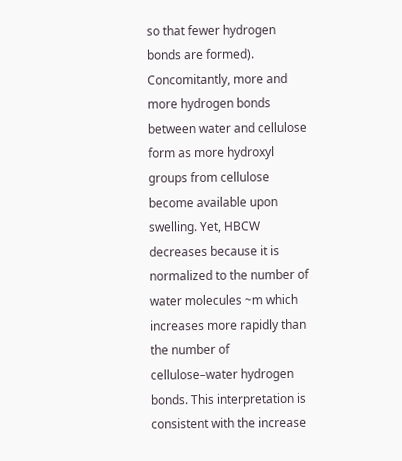so that fewer hydrogen bonds are formed). Concomitantly, more and more hydrogen bonds between water and cellulose form as more hydroxyl groups from cellulose become available upon swelling. Yet, HBCW decreases because it is normalized to the number of water molecules ~m which increases more rapidly than the number of cellulose–water hydrogen bonds. This interpretation is consistent with the increase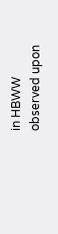in HBWW observed upon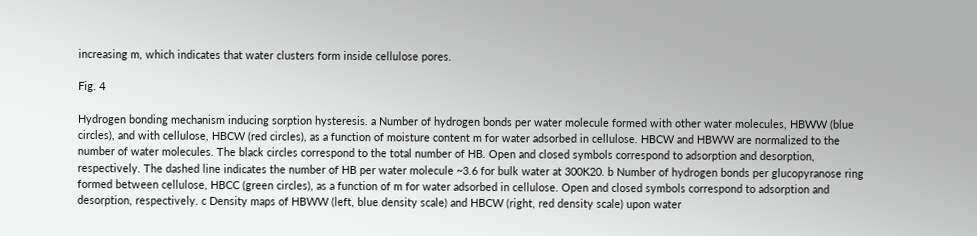increasing m, which indicates that water clusters form inside cellulose pores.

Fig. 4

Hydrogen bonding mechanism inducing sorption hysteresis. a Number of hydrogen bonds per water molecule formed with other water molecules, HBWW (blue circles), and with cellulose, HBCW (red circles), as a function of moisture content m for water adsorbed in cellulose. HBCW and HBWW are normalized to the number of water molecules. The black circles correspond to the total number of HB. Open and closed symbols correspond to adsorption and desorption, respectively. The dashed line indicates the number of HB per water molecule ~3.6 for bulk water at 300K20. b Number of hydrogen bonds per glucopyranose ring formed between cellulose, HBCC (green circles), as a function of m for water adsorbed in cellulose. Open and closed symbols correspond to adsorption and desorption, respectively. c Density maps of HBWW (left, blue density scale) and HBCW (right, red density scale) upon water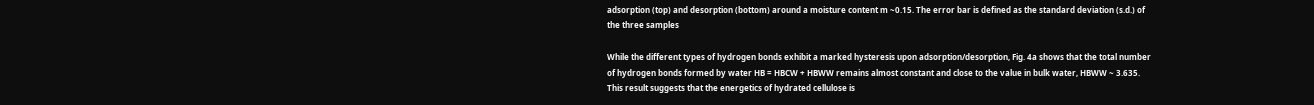adsorption (top) and desorption (bottom) around a moisture content m ~0.15. The error bar is defined as the standard deviation (s.d.) of the three samples

While the different types of hydrogen bonds exhibit a marked hysteresis upon adsorption/desorption, Fig. 4a shows that the total number of hydrogen bonds formed by water HB = HBCW + HBWW remains almost constant and close to the value in bulk water, HBWW ~ 3.635. This result suggests that the energetics of hydrated cellulose is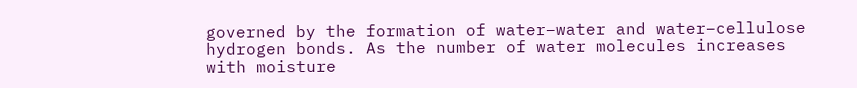governed by the formation of water–water and water–cellulose hydrogen bonds. As the number of water molecules increases with moisture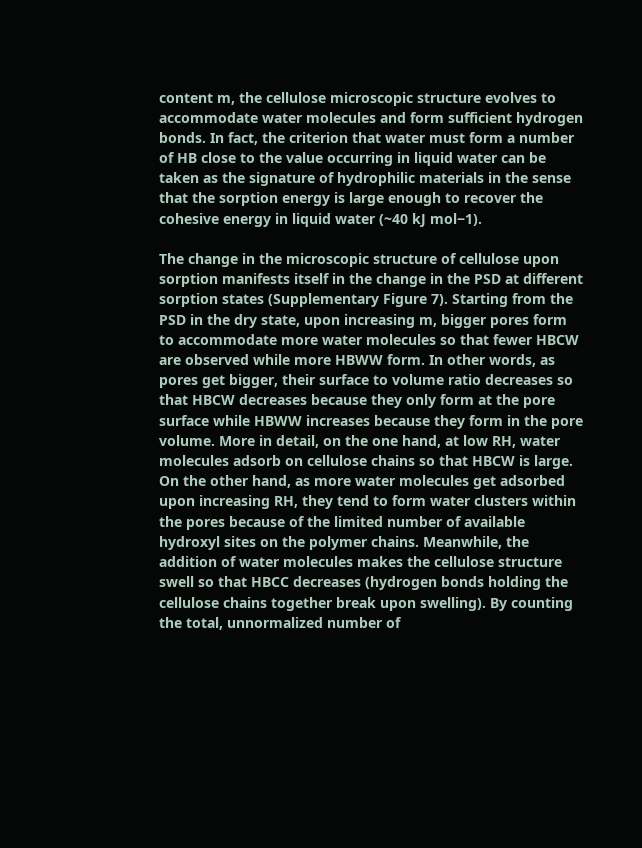content m, the cellulose microscopic structure evolves to accommodate water molecules and form sufficient hydrogen bonds. In fact, the criterion that water must form a number of HB close to the value occurring in liquid water can be taken as the signature of hydrophilic materials in the sense that the sorption energy is large enough to recover the cohesive energy in liquid water (~40 kJ mol−1).

The change in the microscopic structure of cellulose upon sorption manifests itself in the change in the PSD at different sorption states (Supplementary Figure 7). Starting from the PSD in the dry state, upon increasing m, bigger pores form to accommodate more water molecules so that fewer HBCW are observed while more HBWW form. In other words, as pores get bigger, their surface to volume ratio decreases so that HBCW decreases because they only form at the pore surface while HBWW increases because they form in the pore volume. More in detail, on the one hand, at low RH, water molecules adsorb on cellulose chains so that HBCW is large. On the other hand, as more water molecules get adsorbed upon increasing RH, they tend to form water clusters within the pores because of the limited number of available hydroxyl sites on the polymer chains. Meanwhile, the addition of water molecules makes the cellulose structure swell so that HBCC decreases (hydrogen bonds holding the cellulose chains together break upon swelling). By counting the total, unnormalized number of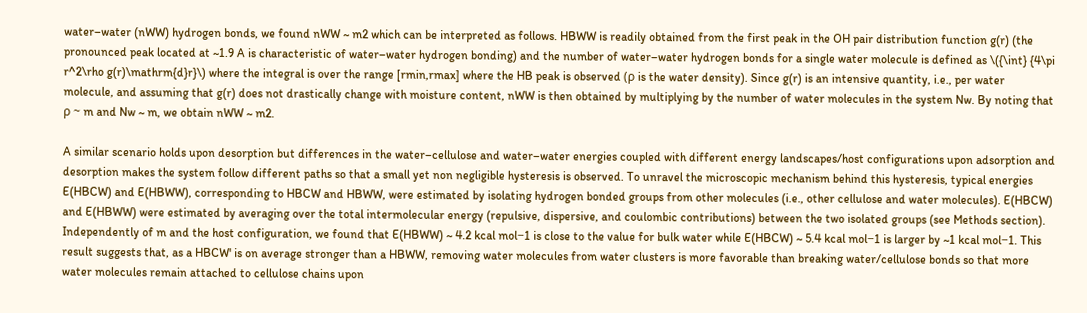water–water (nWW) hydrogen bonds, we found nWW ~ m2 which can be interpreted as follows. HBWW is readily obtained from the first peak in the OH pair distribution function g(r) (the pronounced peak located at ~1.9 A is characteristic of water–water hydrogen bonding) and the number of water–water hydrogen bonds for a single water molecule is defined as \({\int} {4\pi r^2\rho g(r)\mathrm{d}r}\) where the integral is over the range [rmin,rmax] where the HB peak is observed (ρ is the water density). Since g(r) is an intensive quantity, i.e., per water molecule, and assuming that g(r) does not drastically change with moisture content, nWW is then obtained by multiplying by the number of water molecules in the system Nw. By noting that ρ ~ m and Nw ~ m, we obtain nWW ~ m2.

A similar scenario holds upon desorption but differences in the water–cellulose and water–water energies coupled with different energy landscapes/host configurations upon adsorption and desorption makes the system follow different paths so that a small yet non negligible hysteresis is observed. To unravel the microscopic mechanism behind this hysteresis, typical energies E(HBCW) and E(HBWW), corresponding to HBCW and HBWW, were estimated by isolating hydrogen bonded groups from other molecules (i.e., other cellulose and water molecules). E(HBCW) and E(HBWW) were estimated by averaging over the total intermolecular energy (repulsive, dispersive, and coulombic contributions) between the two isolated groups (see Methods section). Independently of m and the host configuration, we found that E(HBWW) ~ 4.2 kcal mol−1 is close to the value for bulk water while E(HBCW) ~ 5.4 kcal mol−1 is larger by ~1 kcal mol−1. This result suggests that, as a HBCW' is on average stronger than a HBWW, removing water molecules from water clusters is more favorable than breaking water/cellulose bonds so that more water molecules remain attached to cellulose chains upon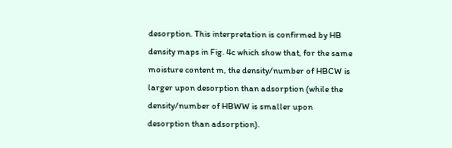desorption. This interpretation is confirmed by HB density maps in Fig. 4c which show that, for the same moisture content m, the density/number of HBCW is larger upon desorption than adsorption (while the density/number of HBWW is smaller upon desorption than adsorption).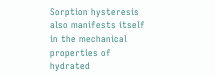Sorption hysteresis also manifests itself in the mechanical properties of hydrated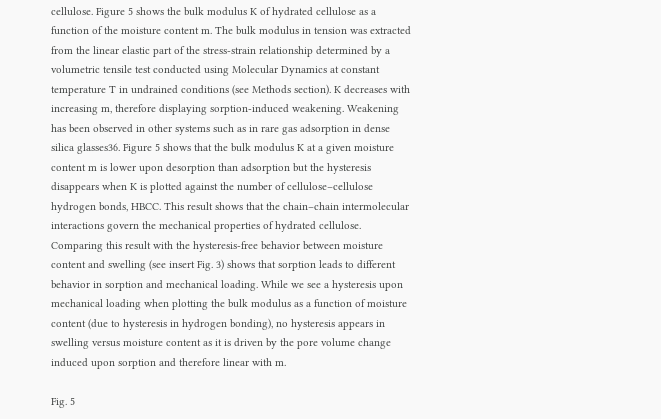cellulose. Figure 5 shows the bulk modulus K of hydrated cellulose as a function of the moisture content m. The bulk modulus in tension was extracted from the linear elastic part of the stress-strain relationship determined by a volumetric tensile test conducted using Molecular Dynamics at constant temperature T in undrained conditions (see Methods section). K decreases with increasing m, therefore displaying sorption-induced weakening. Weakening has been observed in other systems such as in rare gas adsorption in dense silica glasses36. Figure 5 shows that the bulk modulus K at a given moisture content m is lower upon desorption than adsorption but the hysteresis disappears when K is plotted against the number of cellulose–cellulose hydrogen bonds, HBCC. This result shows that the chain–chain intermolecular interactions govern the mechanical properties of hydrated cellulose. Comparing this result with the hysteresis-free behavior between moisture content and swelling (see insert Fig. 3) shows that sorption leads to different behavior in sorption and mechanical loading. While we see a hysteresis upon mechanical loading when plotting the bulk modulus as a function of moisture content (due to hysteresis in hydrogen bonding), no hysteresis appears in swelling versus moisture content as it is driven by the pore volume change induced upon sorption and therefore linear with m.

Fig. 5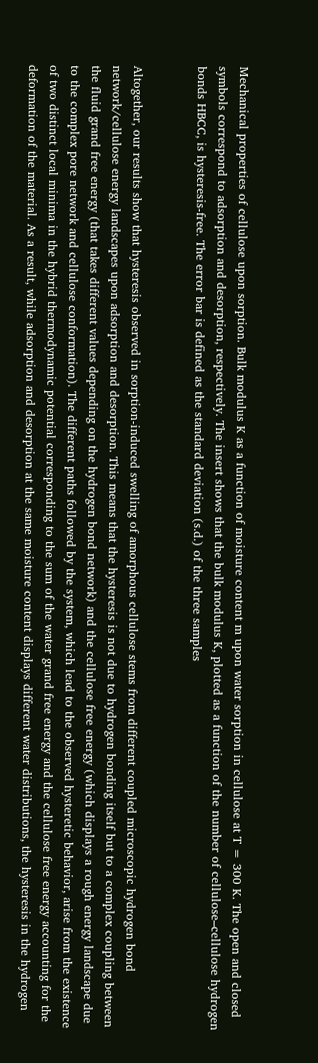Mechanical properties of cellulose upon sorption. Bulk modulus K as a function of moisture content m upon water sorption in cellulose at T = 300 K. The open and closed symbols correspond to adsorption and desorption, respectively. The insert shows that the bulk modulus K, plotted as a function of the number of cellulose–cellulose hydrogen bonds HBCC, is hysteresis-free. The error bar is defined as the standard deviation (s.d.) of the three samples


Altogether, our results show that hysteresis observed in sorption-induced swelling of amorphous cellulose stems from different coupled microscopic hydrogen bond network/cellulose energy landscapes upon adsorption and desorption. This means that the hysteresis is not due to hydrogen bonding itself but to a complex coupling between the fluid grand free energy (that takes different values depending on the hydrogen bond network) and the cellulose free energy (which displays a rough energy landscape due to the complex pore network and cellulose conformation). The different paths followed by the system, which lead to the observed hysteretic behavior, arise from the existence of two distinct local minima in the hybrid thermodynamic potential corresponding to the sum of the water grand free energy and the cellulose free energy accounting for the deformation of the material. As a result, while adsorption and desorption at the same moisture content displays different water distributions, the hysteresis in the hydrogen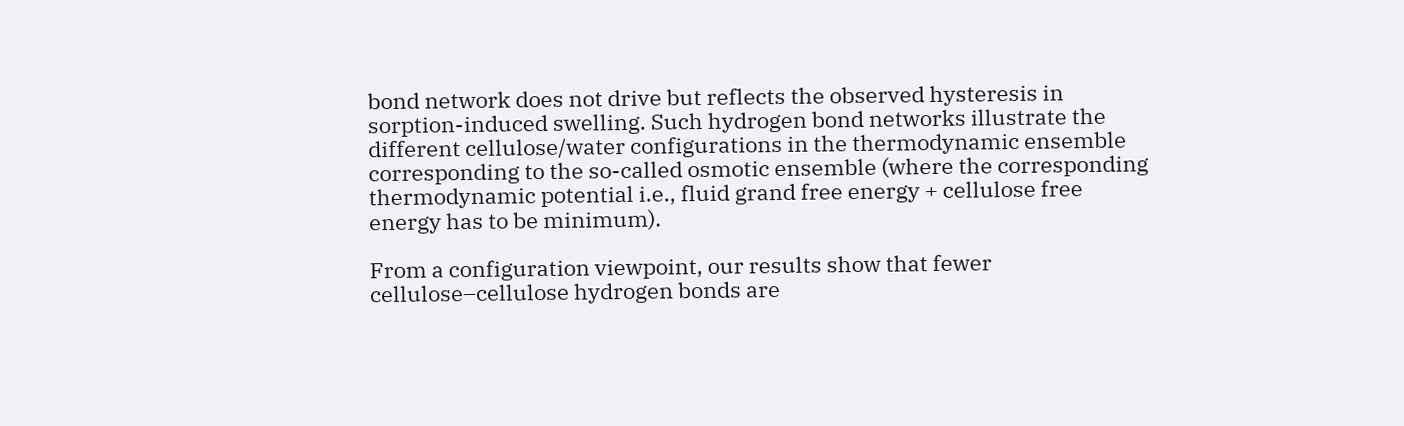bond network does not drive but reflects the observed hysteresis in sorption-induced swelling. Such hydrogen bond networks illustrate the different cellulose/water configurations in the thermodynamic ensemble corresponding to the so-called osmotic ensemble (where the corresponding thermodynamic potential i.e., fluid grand free energy + cellulose free energy has to be minimum).

From a configuration viewpoint, our results show that fewer cellulose–cellulose hydrogen bonds are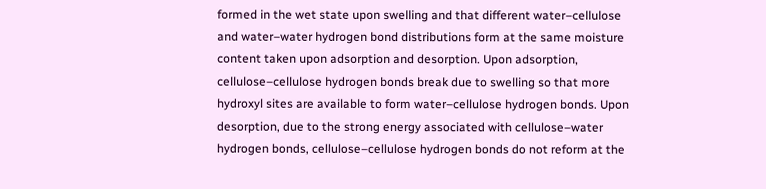formed in the wet state upon swelling and that different water–cellulose and water–water hydrogen bond distributions form at the same moisture content taken upon adsorption and desorption. Upon adsorption, cellulose–cellulose hydrogen bonds break due to swelling so that more hydroxyl sites are available to form water–cellulose hydrogen bonds. Upon desorption, due to the strong energy associated with cellulose–water hydrogen bonds, cellulose–cellulose hydrogen bonds do not reform at the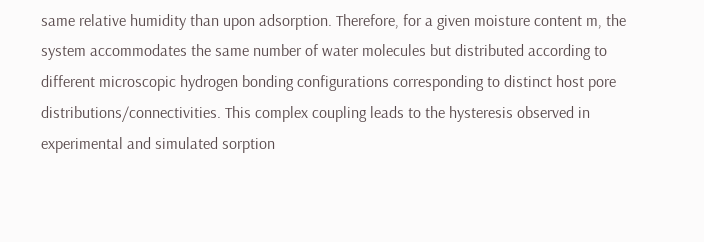same relative humidity than upon adsorption. Therefore, for a given moisture content m, the system accommodates the same number of water molecules but distributed according to different microscopic hydrogen bonding configurations corresponding to distinct host pore distributions/connectivities. This complex coupling leads to the hysteresis observed in experimental and simulated sorption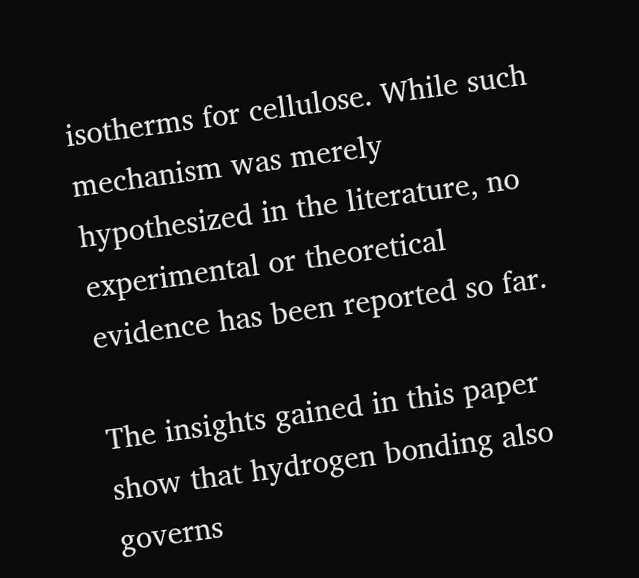isotherms for cellulose. While such mechanism was merely hypothesized in the literature, no experimental or theoretical evidence has been reported so far.

The insights gained in this paper show that hydrogen bonding also governs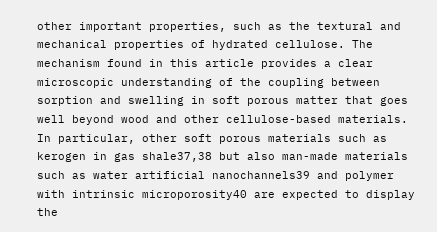other important properties, such as the textural and mechanical properties of hydrated cellulose. The mechanism found in this article provides a clear microscopic understanding of the coupling between sorption and swelling in soft porous matter that goes well beyond wood and other cellulose-based materials. In particular, other soft porous materials such as kerogen in gas shale37,38 but also man-made materials such as water artificial nanochannels39 and polymer with intrinsic microporosity40 are expected to display the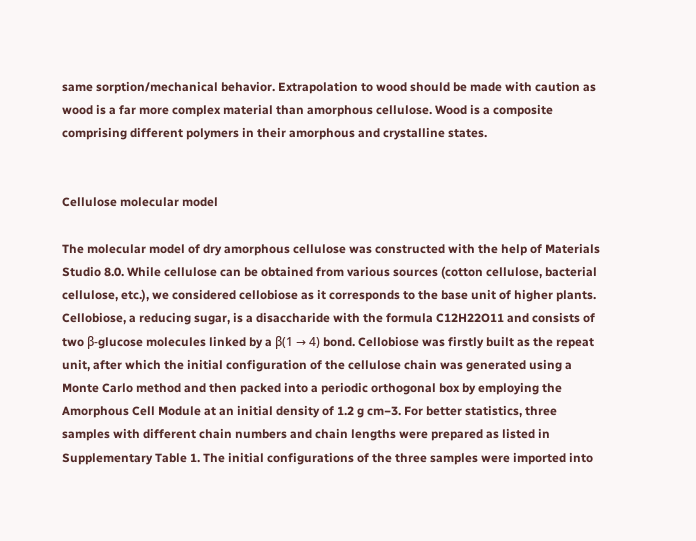same sorption/mechanical behavior. Extrapolation to wood should be made with caution as wood is a far more complex material than amorphous cellulose. Wood is a composite comprising different polymers in their amorphous and crystalline states.


Cellulose molecular model

The molecular model of dry amorphous cellulose was constructed with the help of Materials Studio 8.0. While cellulose can be obtained from various sources (cotton cellulose, bacterial cellulose, etc.), we considered cellobiose as it corresponds to the base unit of higher plants. Cellobiose, a reducing sugar, is a disaccharide with the formula C12H22O11 and consists of two β-glucose molecules linked by a β(1 → 4) bond. Cellobiose was firstly built as the repeat unit, after which the initial configuration of the cellulose chain was generated using a Monte Carlo method and then packed into a periodic orthogonal box by employing the Amorphous Cell Module at an initial density of 1.2 g cm−3. For better statistics, three samples with different chain numbers and chain lengths were prepared as listed in Supplementary Table 1. The initial configurations of the three samples were imported into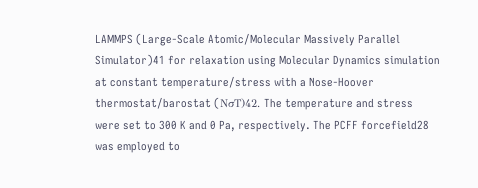LAMMPS (Large-Scale Atomic/Molecular Massively Parallel Simulator)41 for relaxation using Molecular Dynamics simulation at constant temperature/stress with a Nose-Hoover thermostat/barostat (NσT)42. The temperature and stress were set to 300 K and 0 Pa, respectively. The PCFF forcefield28 was employed to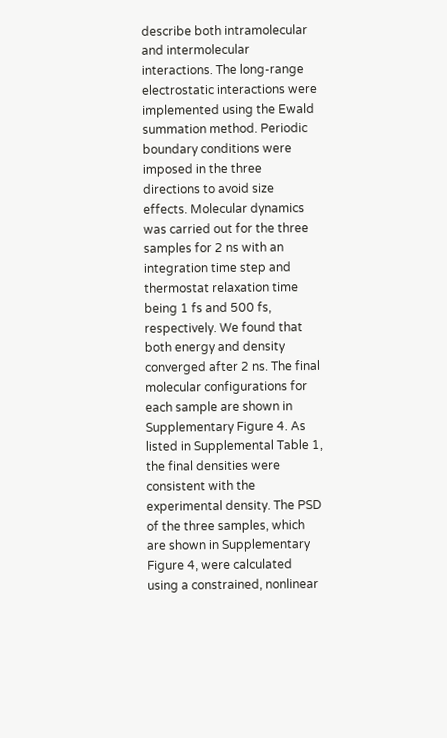describe both intramolecular and intermolecular interactions. The long-range electrostatic interactions were implemented using the Ewald summation method. Periodic boundary conditions were imposed in the three directions to avoid size effects. Molecular dynamics was carried out for the three samples for 2 ns with an integration time step and thermostat relaxation time being 1 fs and 500 fs, respectively. We found that both energy and density converged after 2 ns. The final molecular configurations for each sample are shown in Supplementary Figure 4. As listed in Supplemental Table 1, the final densities were consistent with the experimental density. The PSD of the three samples, which are shown in Supplementary Figure 4, were calculated using a constrained, nonlinear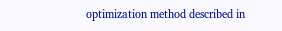optimization method described in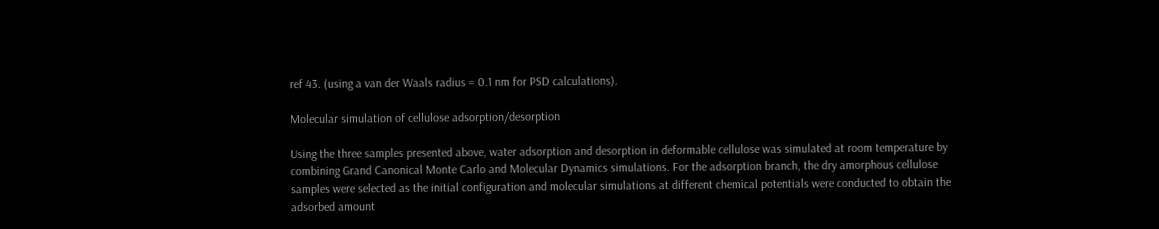ref 43. (using a van der Waals radius = 0.1 nm for PSD calculations).

Molecular simulation of cellulose adsorption/desorption

Using the three samples presented above, water adsorption and desorption in deformable cellulose was simulated at room temperature by combining Grand Canonical Monte Carlo and Molecular Dynamics simulations. For the adsorption branch, the dry amorphous cellulose samples were selected as the initial configuration and molecular simulations at different chemical potentials were conducted to obtain the adsorbed amount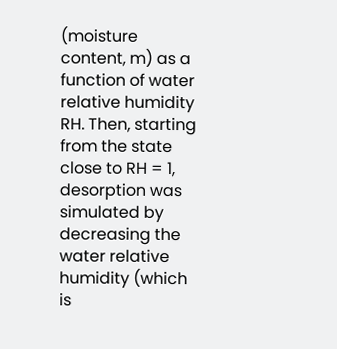(moisture content, m) as a function of water relative humidity RH. Then, starting from the state close to RH = 1, desorption was simulated by decreasing the water relative humidity (which is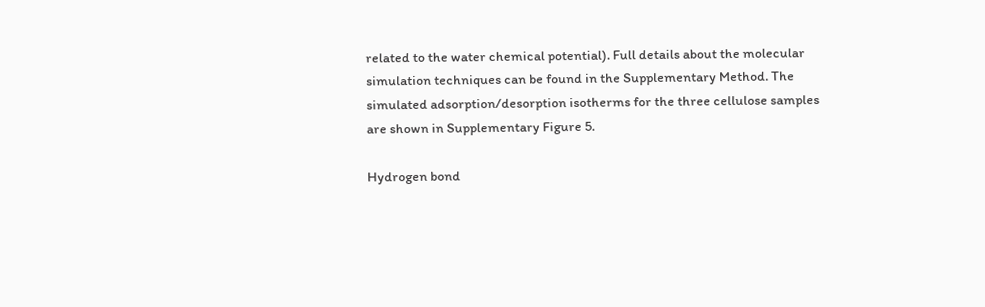related to the water chemical potential). Full details about the molecular simulation techniques can be found in the Supplementary Method. The simulated adsorption/desorption isotherms for the three cellulose samples are shown in Supplementary Figure 5.

Hydrogen bond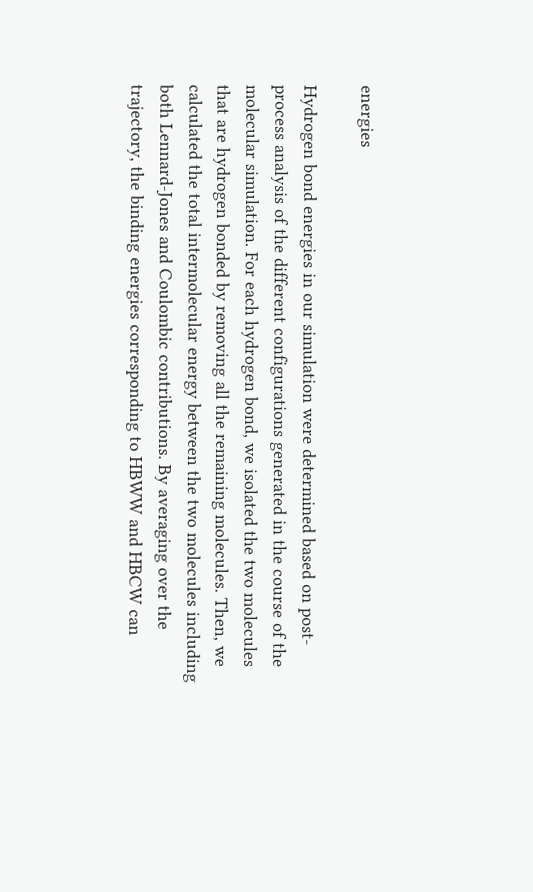energies

Hydrogen bond energies in our simulation were determined based on post-process analysis of the different configurations generated in the course of the molecular simulation. For each hydrogen bond, we isolated the two molecules that are hydrogen bonded by removing all the remaining molecules. Then, we calculated the total intermolecular energy between the two molecules including both Lennard-Jones and Coulombic contributions. By averaging over the trajectory, the binding energies corresponding to HBWW and HBCW can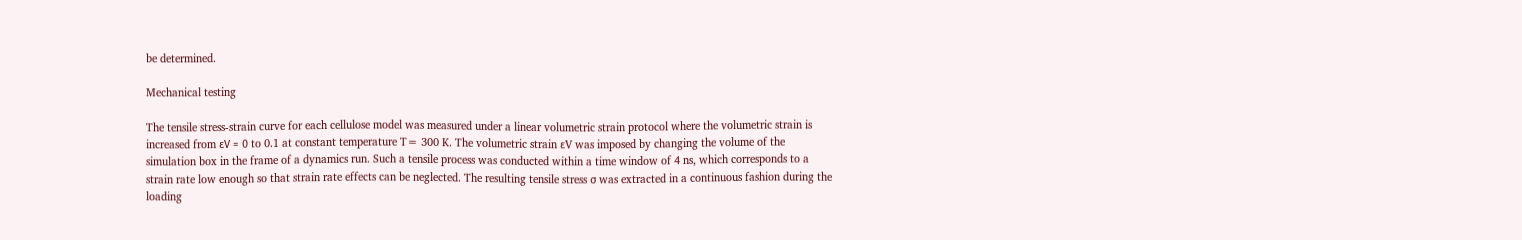be determined.

Mechanical testing

The tensile stress-strain curve for each cellulose model was measured under a linear volumetric strain protocol where the volumetric strain is increased from εV = 0 to 0.1 at constant temperature T= 300 K. The volumetric strain εV was imposed by changing the volume of the simulation box in the frame of a dynamics run. Such a tensile process was conducted within a time window of 4 ns, which corresponds to a strain rate low enough so that strain rate effects can be neglected. The resulting tensile stress σ was extracted in a continuous fashion during the loading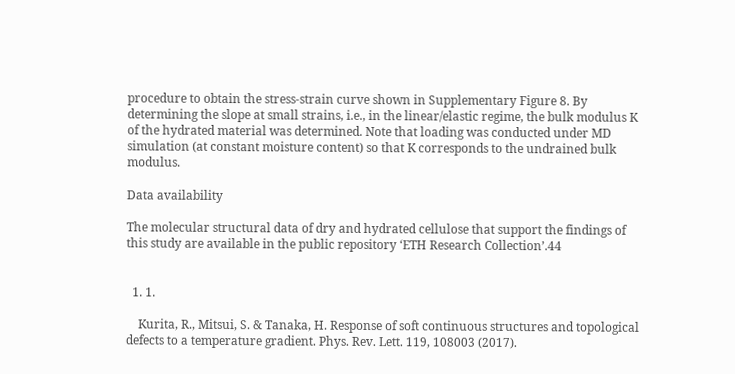procedure to obtain the stress-strain curve shown in Supplementary Figure 8. By determining the slope at small strains, i.e., in the linear/elastic regime, the bulk modulus K of the hydrated material was determined. Note that loading was conducted under MD simulation (at constant moisture content) so that K corresponds to the undrained bulk modulus.

Data availability

The molecular structural data of dry and hydrated cellulose that support the findings of this study are available in the public repository ‘ETH Research Collection’.44


  1. 1.

    Kurita, R., Mitsui, S. & Tanaka, H. Response of soft continuous structures and topological defects to a temperature gradient. Phys. Rev. Lett. 119, 108003 (2017).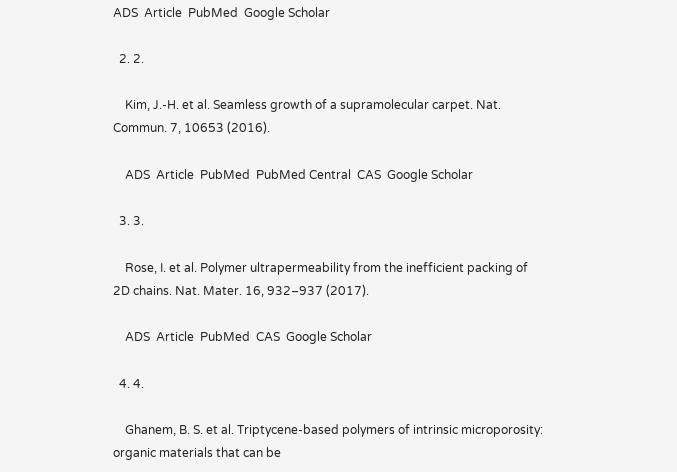ADS  Article  PubMed  Google Scholar

  2. 2.

    Kim, J.-H. et al. Seamless growth of a supramolecular carpet. Nat. Commun. 7, 10653 (2016).

    ADS  Article  PubMed  PubMed Central  CAS  Google Scholar

  3. 3.

    Rose, I. et al. Polymer ultrapermeability from the inefficient packing of 2D chains. Nat. Mater. 16, 932–937 (2017).

    ADS  Article  PubMed  CAS  Google Scholar

  4. 4.

    Ghanem, B. S. et al. Triptycene-based polymers of intrinsic microporosity: organic materials that can be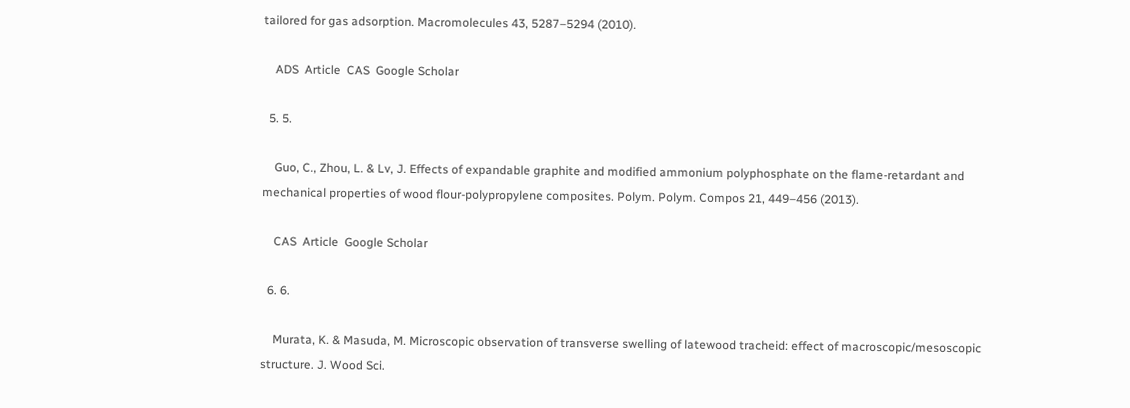tailored for gas adsorption. Macromolecules 43, 5287–5294 (2010).

    ADS  Article  CAS  Google Scholar

  5. 5.

    Guo, C., Zhou, L. & Lv, J. Effects of expandable graphite and modified ammonium polyphosphate on the flame-retardant and mechanical properties of wood flour-polypropylene composites. Polym. Polym. Compos 21, 449–456 (2013).

    CAS  Article  Google Scholar

  6. 6.

    Murata, K. & Masuda, M. Microscopic observation of transverse swelling of latewood tracheid: effect of macroscopic/mesoscopic structure. J. Wood Sci.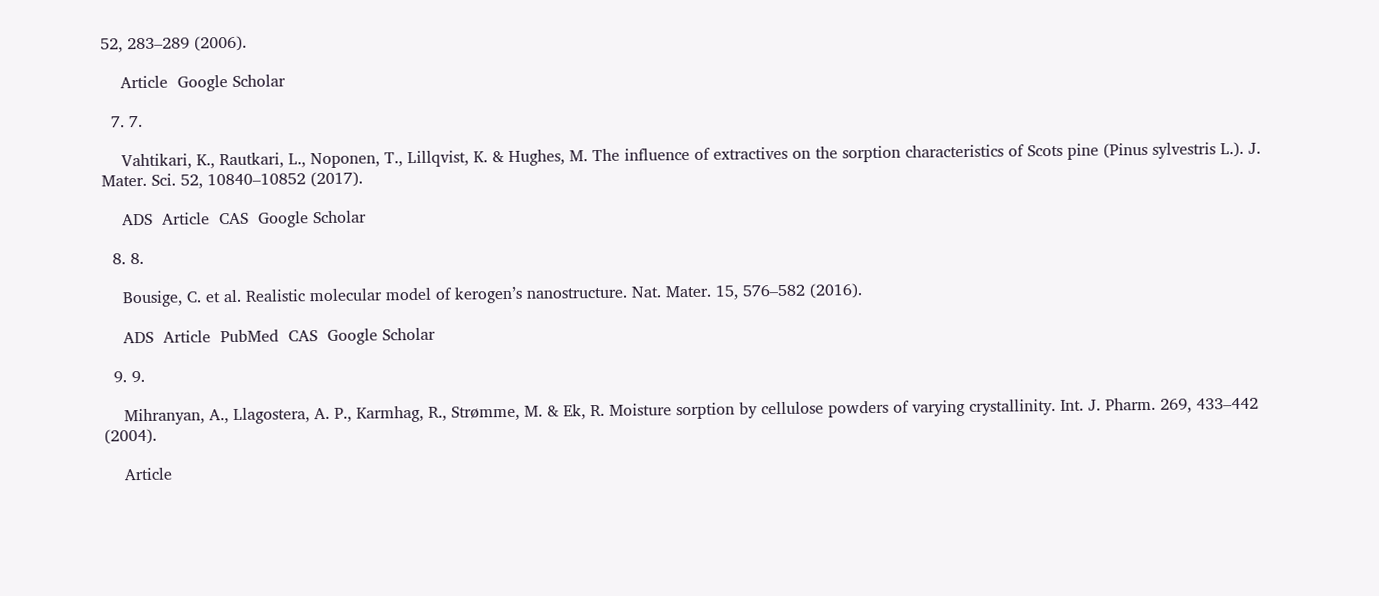52, 283–289 (2006).

    Article  Google Scholar

  7. 7.

    Vahtikari, K., Rautkari, L., Noponen, T., Lillqvist, K. & Hughes, M. The influence of extractives on the sorption characteristics of Scots pine (Pinus sylvestris L.). J. Mater. Sci. 52, 10840–10852 (2017).

    ADS  Article  CAS  Google Scholar

  8. 8.

    Bousige, C. et al. Realistic molecular model of kerogen’s nanostructure. Nat. Mater. 15, 576–582 (2016).

    ADS  Article  PubMed  CAS  Google Scholar

  9. 9.

    Mihranyan, A., Llagostera, A. P., Karmhag, R., Strømme, M. & Ek, R. Moisture sorption by cellulose powders of varying crystallinity. Int. J. Pharm. 269, 433–442 (2004).

    Article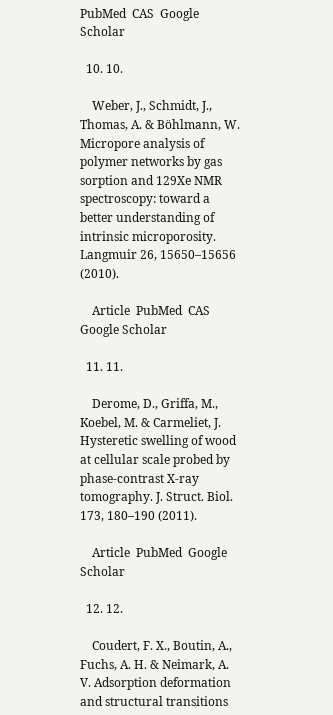PubMed  CAS  Google Scholar

  10. 10.

    Weber, J., Schmidt, J., Thomas, A. & Böhlmann, W. Micropore analysis of polymer networks by gas sorption and 129Xe NMR spectroscopy: toward a better understanding of intrinsic microporosity. Langmuir 26, 15650–15656 (2010).

    Article  PubMed  CAS  Google Scholar

  11. 11.

    Derome, D., Griffa, M., Koebel, M. & Carmeliet, J. Hysteretic swelling of wood at cellular scale probed by phase-contrast X-ray tomography. J. Struct. Biol. 173, 180–190 (2011).

    Article  PubMed  Google Scholar

  12. 12.

    Coudert, F. X., Boutin, A., Fuchs, A. H. & Neimark, A. V. Adsorption deformation and structural transitions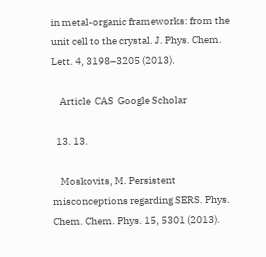in metal-organic frameworks: from the unit cell to the crystal. J. Phys. Chem. Lett. 4, 3198–3205 (2013).

    Article  CAS  Google Scholar

  13. 13.

    Moskovits, M. Persistent misconceptions regarding SERS. Phys. Chem. Chem. Phys. 15, 5301 (2013).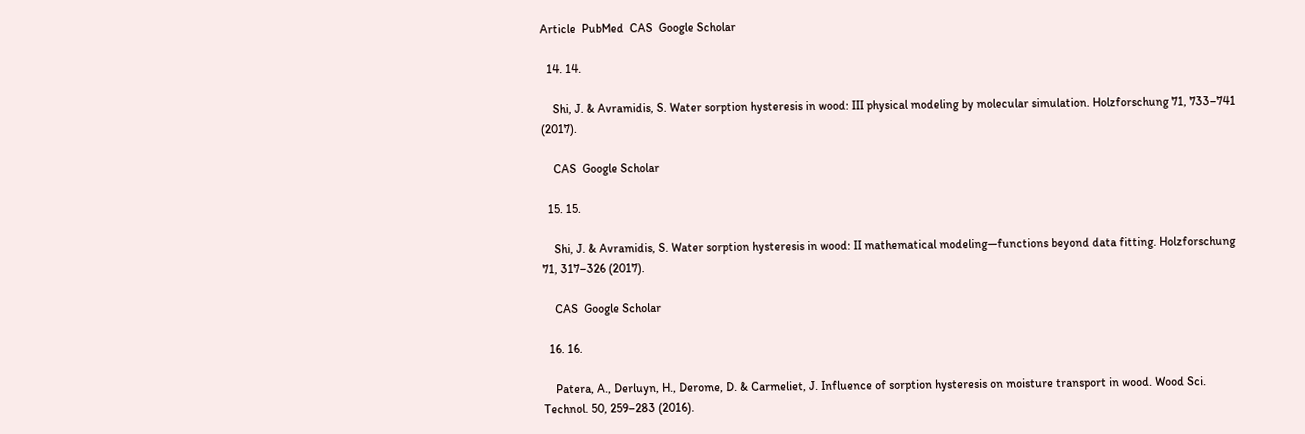Article  PubMed  CAS  Google Scholar

  14. 14.

    Shi, J. & Avramidis, S. Water sorption hysteresis in wood: III physical modeling by molecular simulation. Holzforschung 71, 733–741 (2017).

    CAS  Google Scholar

  15. 15.

    Shi, J. & Avramidis, S. Water sorption hysteresis in wood: II mathematical modeling—functions beyond data fitting. Holzforschung 71, 317–326 (2017).

    CAS  Google Scholar

  16. 16.

    Patera, A., Derluyn, H., Derome, D. & Carmeliet, J. Influence of sorption hysteresis on moisture transport in wood. Wood Sci. Technol. 50, 259–283 (2016).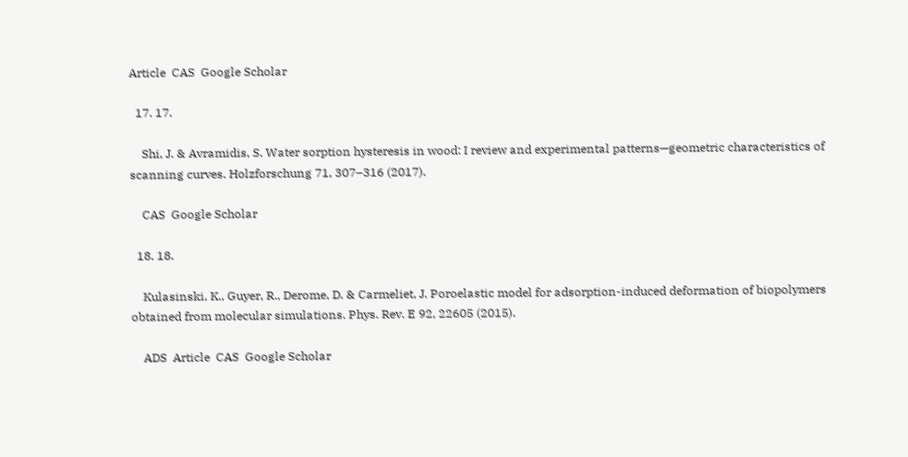Article  CAS  Google Scholar

  17. 17.

    Shi, J. & Avramidis, S. Water sorption hysteresis in wood: I review and experimental patterns—geometric characteristics of scanning curves. Holzforschung 71, 307–316 (2017).

    CAS  Google Scholar

  18. 18.

    Kulasinski, K., Guyer, R., Derome, D. & Carmeliet, J. Poroelastic model for adsorption-induced deformation of biopolymers obtained from molecular simulations. Phys. Rev. E 92, 22605 (2015).

    ADS  Article  CAS  Google Scholar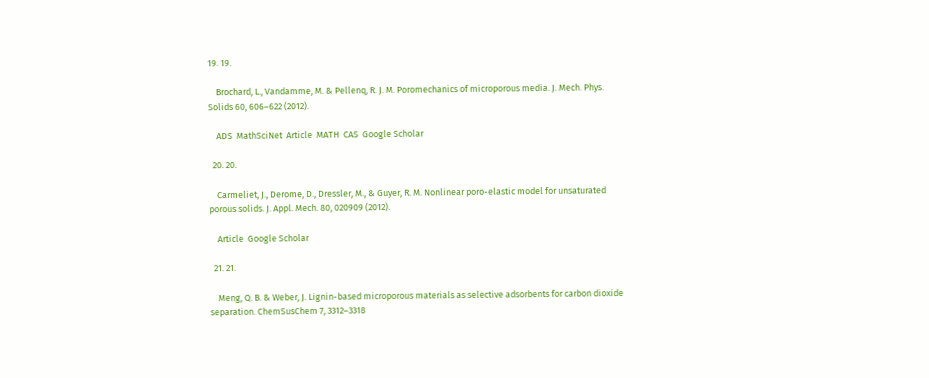19. 19.

    Brochard, L., Vandamme, M. & Pellenq, R. J. M. Poromechanics of microporous media. J. Mech. Phys. Solids 60, 606–622 (2012).

    ADS  MathSciNet  Article  MATH  CAS  Google Scholar

  20. 20.

    Carmeliet, J., Derome, D., Dressler, M., & Guyer, R. M. Nonlinear poro-elastic model for unsaturated porous solids. J. Appl. Mech. 80, 020909 (2012).

    Article  Google Scholar

  21. 21.

    Meng, Q. B. & Weber, J. Lignin-based microporous materials as selective adsorbents for carbon dioxide separation. ChemSusChem 7, 3312–3318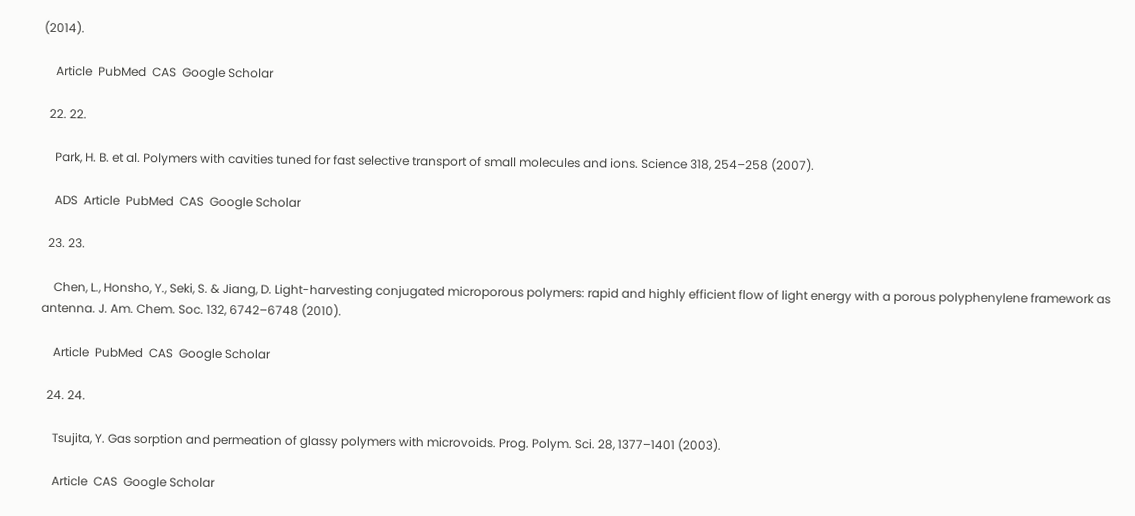(2014).

    Article  PubMed  CAS  Google Scholar

  22. 22.

    Park, H. B. et al. Polymers with cavities tuned for fast selective transport of small molecules and ions. Science 318, 254–258 (2007).

    ADS  Article  PubMed  CAS  Google Scholar

  23. 23.

    Chen, L., Honsho, Y., Seki, S. & Jiang, D. Light-harvesting conjugated microporous polymers: rapid and highly efficient flow of light energy with a porous polyphenylene framework as antenna. J. Am. Chem. Soc. 132, 6742–6748 (2010).

    Article  PubMed  CAS  Google Scholar

  24. 24.

    Tsujita, Y. Gas sorption and permeation of glassy polymers with microvoids. Prog. Polym. Sci. 28, 1377–1401 (2003).

    Article  CAS  Google Scholar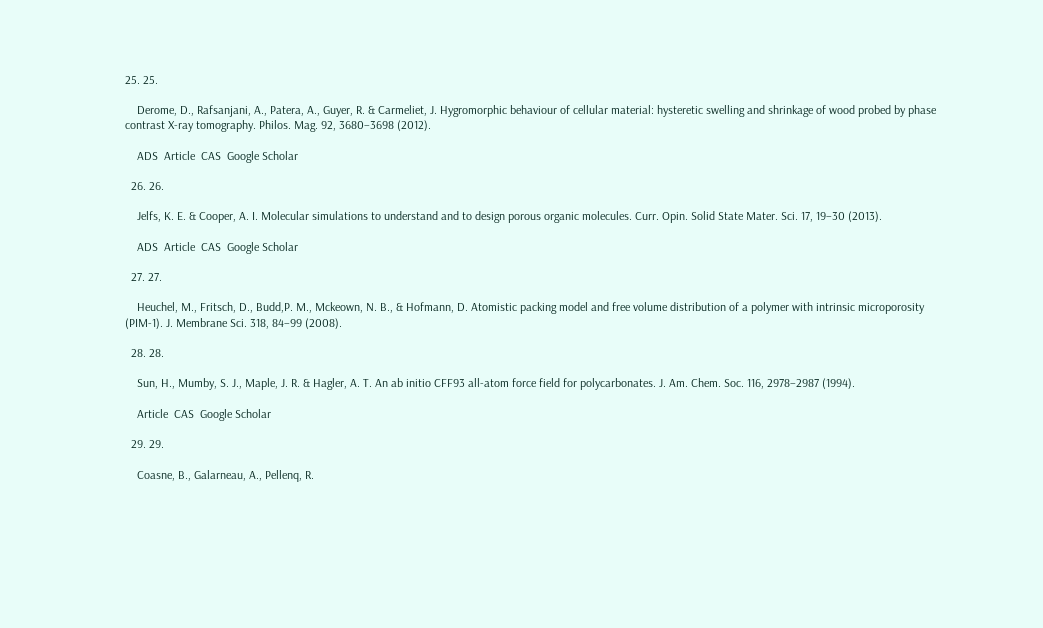25. 25.

    Derome, D., Rafsanjani, A., Patera, A., Guyer, R. & Carmeliet, J. Hygromorphic behaviour of cellular material: hysteretic swelling and shrinkage of wood probed by phase contrast X-ray tomography. Philos. Mag. 92, 3680–3698 (2012).

    ADS  Article  CAS  Google Scholar

  26. 26.

    Jelfs, K. E. & Cooper, A. I. Molecular simulations to understand and to design porous organic molecules. Curr. Opin. Solid State Mater. Sci. 17, 19–30 (2013).

    ADS  Article  CAS  Google Scholar

  27. 27.

    Heuchel, M., Fritsch, D., Budd,P. M., Mckeown, N. B., & Hofmann, D. Atomistic packing model and free volume distribution of a polymer with intrinsic microporosity (PIM-1). J. Membrane Sci. 318, 84–99 (2008).

  28. 28.

    Sun, H., Mumby, S. J., Maple, J. R. & Hagler, A. T. An ab initio CFF93 all-atom force field for polycarbonates. J. Am. Chem. Soc. 116, 2978–2987 (1994).

    Article  CAS  Google Scholar

  29. 29.

    Coasne, B., Galarneau, A., Pellenq, R.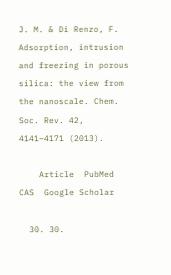J. M. & Di Renzo, F. Adsorption, intrusion and freezing in porous silica: the view from the nanoscale. Chem. Soc. Rev. 42, 4141–4171 (2013).

    Article  PubMed  CAS  Google Scholar

  30. 30.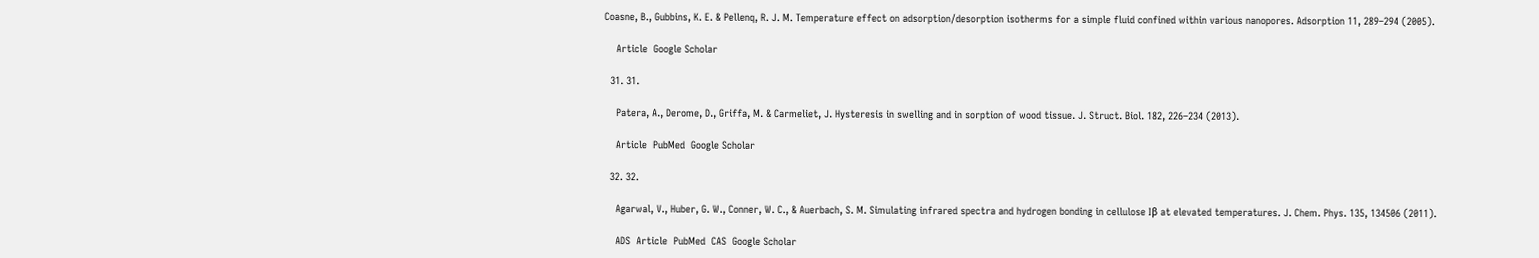Coasne, B., Gubbins, K. E. & Pellenq, R. J. M. Temperature effect on adsorption/desorption isotherms for a simple fluid confined within various nanopores. Adsorption 11, 289–294 (2005).

    Article  Google Scholar

  31. 31.

    Patera, A., Derome, D., Griffa, M. & Carmeliet, J. Hysteresis in swelling and in sorption of wood tissue. J. Struct. Biol. 182, 226–234 (2013).

    Article  PubMed  Google Scholar

  32. 32.

    Agarwal, V., Huber, G. W., Conner, W. C., & Auerbach, S. M. Simulating infrared spectra and hydrogen bonding in cellulose Iβ at elevated temperatures. J. Chem. Phys. 135, 134506 (2011).

    ADS  Article  PubMed  CAS  Google Scholar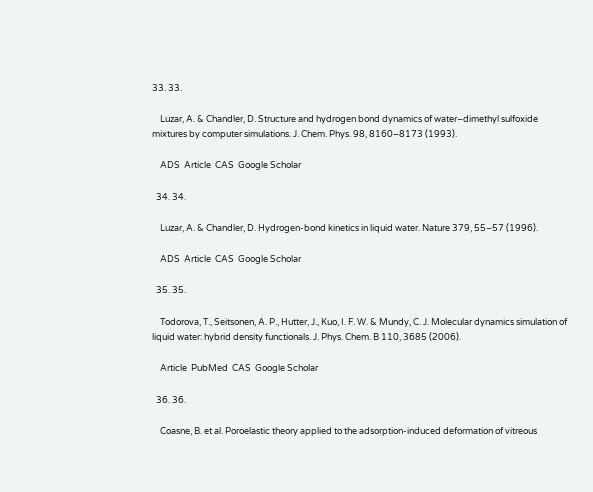33. 33.

    Luzar, A. & Chandler, D. Structure and hydrogen bond dynamics of water–dimethyl sulfoxide mixtures by computer simulations. J. Chem. Phys. 98, 8160–8173 (1993).

    ADS  Article  CAS  Google Scholar

  34. 34.

    Luzar, A. & Chandler, D. Hydrogen-bond kinetics in liquid water. Nature 379, 55–57 (1996).

    ADS  Article  CAS  Google Scholar

  35. 35.

    Todorova, T., Seitsonen, A. P., Hutter, J., Kuo, I. F. W. & Mundy, C. J. Molecular dynamics simulation of liquid water: hybrid density functionals. J. Phys. Chem. B 110, 3685 (2006).

    Article  PubMed  CAS  Google Scholar

  36. 36.

    Coasne, B. et al. Poroelastic theory applied to the adsorption-induced deformation of vitreous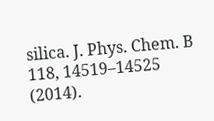silica. J. Phys. Chem. B 118, 14519–14525 (2014).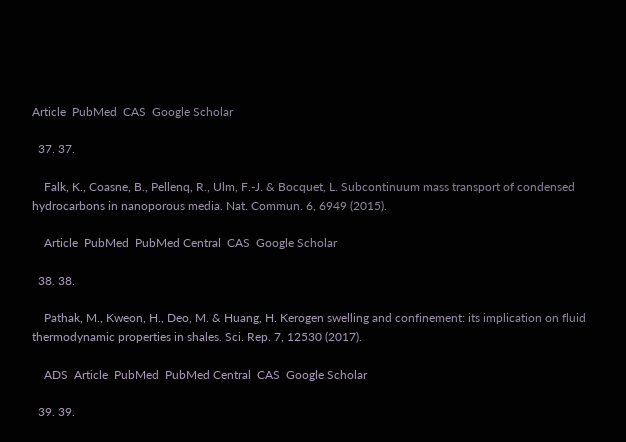Article  PubMed  CAS  Google Scholar

  37. 37.

    Falk, K., Coasne, B., Pellenq, R., Ulm, F.-J. & Bocquet, L. Subcontinuum mass transport of condensed hydrocarbons in nanoporous media. Nat. Commun. 6, 6949 (2015).

    Article  PubMed  PubMed Central  CAS  Google Scholar

  38. 38.

    Pathak, M., Kweon, H., Deo, M. & Huang, H. Kerogen swelling and confinement: its implication on fluid thermodynamic properties in shales. Sci. Rep. 7, 12530 (2017).

    ADS  Article  PubMed  PubMed Central  CAS  Google Scholar

  39. 39.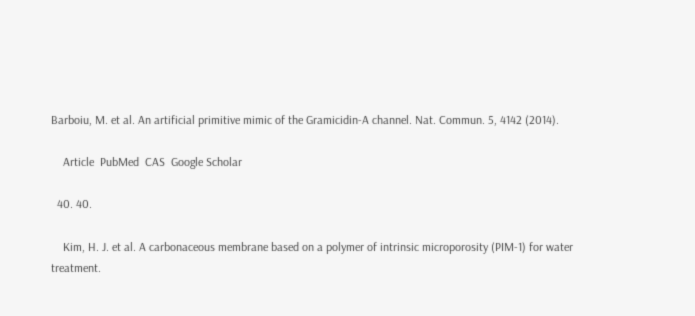Barboiu, M. et al. An artificial primitive mimic of the Gramicidin-A channel. Nat. Commun. 5, 4142 (2014).

    Article  PubMed  CAS  Google Scholar

  40. 40.

    Kim, H. J. et al. A carbonaceous membrane based on a polymer of intrinsic microporosity (PIM-1) for water treatment.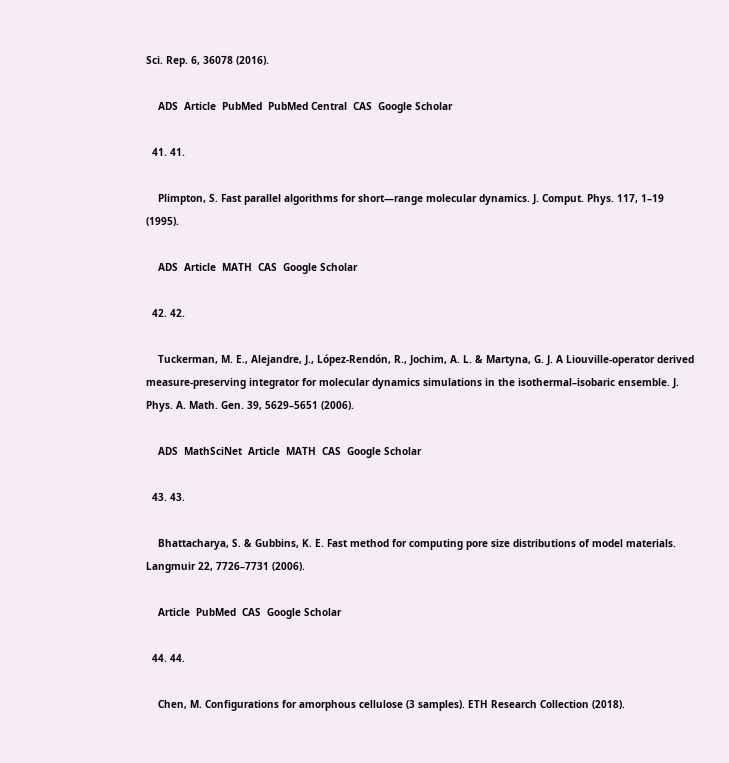Sci. Rep. 6, 36078 (2016).

    ADS  Article  PubMed  PubMed Central  CAS  Google Scholar

  41. 41.

    Plimpton, S. Fast parallel algorithms for short—range molecular dynamics. J. Comput. Phys. 117, 1–19 (1995).

    ADS  Article  MATH  CAS  Google Scholar

  42. 42.

    Tuckerman, M. E., Alejandre, J., López-Rendón, R., Jochim, A. L. & Martyna, G. J. A Liouville-operator derived measure-preserving integrator for molecular dynamics simulations in the isothermal–isobaric ensemble. J. Phys. A. Math. Gen. 39, 5629–5651 (2006).

    ADS  MathSciNet  Article  MATH  CAS  Google Scholar

  43. 43.

    Bhattacharya, S. & Gubbins, K. E. Fast method for computing pore size distributions of model materials. Langmuir 22, 7726–7731 (2006).

    Article  PubMed  CAS  Google Scholar

  44. 44.

    Chen, M. Configurations for amorphous cellulose (3 samples). ETH Research Collection (2018).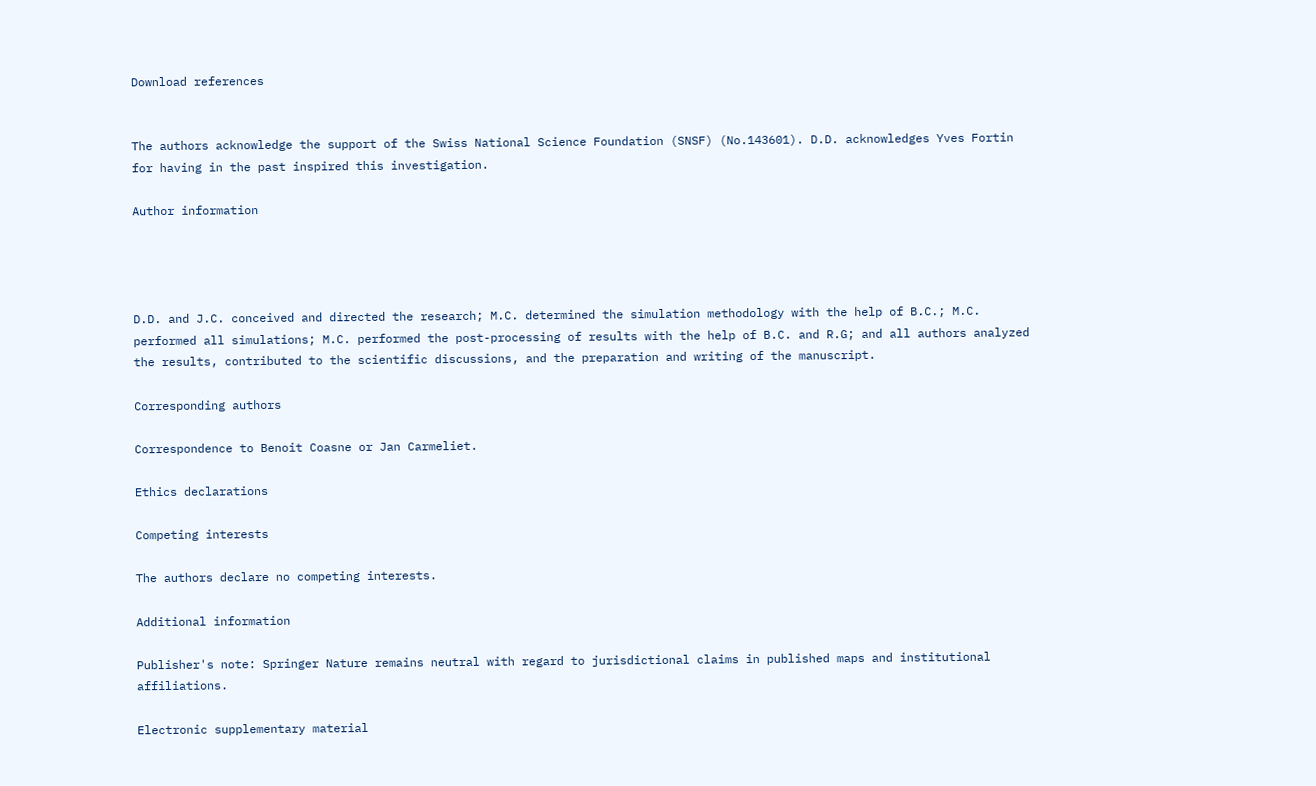Download references


The authors acknowledge the support of the Swiss National Science Foundation (SNSF) (No.143601). D.D. acknowledges Yves Fortin for having in the past inspired this investigation.

Author information




D.D. and J.C. conceived and directed the research; M.C. determined the simulation methodology with the help of B.C.; M.C. performed all simulations; M.C. performed the post-processing of results with the help of B.C. and R.G; and all authors analyzed the results, contributed to the scientific discussions, and the preparation and writing of the manuscript.

Corresponding authors

Correspondence to Benoit Coasne or Jan Carmeliet.

Ethics declarations

Competing interests

The authors declare no competing interests.

Additional information

Publisher's note: Springer Nature remains neutral with regard to jurisdictional claims in published maps and institutional affiliations.

Electronic supplementary material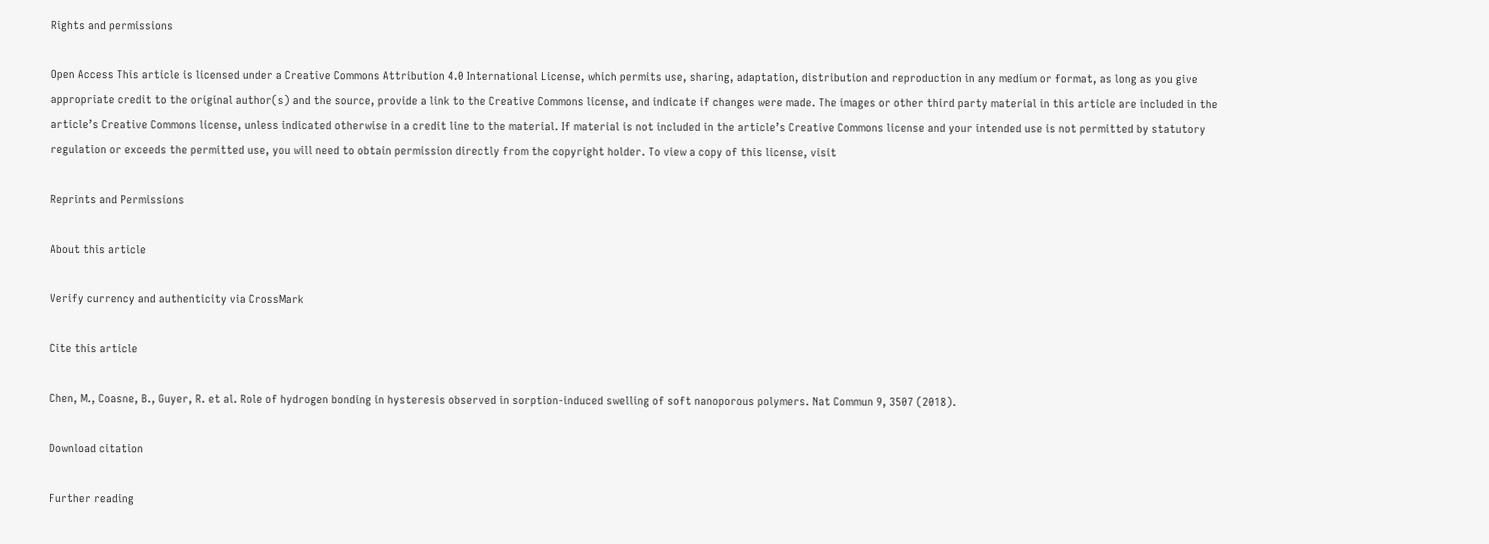Rights and permissions

Open Access This article is licensed under a Creative Commons Attribution 4.0 International License, which permits use, sharing, adaptation, distribution and reproduction in any medium or format, as long as you give appropriate credit to the original author(s) and the source, provide a link to the Creative Commons license, and indicate if changes were made. The images or other third party material in this article are included in the article’s Creative Commons license, unless indicated otherwise in a credit line to the material. If material is not included in the article’s Creative Commons license and your intended use is not permitted by statutory regulation or exceeds the permitted use, you will need to obtain permission directly from the copyright holder. To view a copy of this license, visit

Reprints and Permissions

About this article

Verify currency and authenticity via CrossMark

Cite this article

Chen, M., Coasne, B., Guyer, R. et al. Role of hydrogen bonding in hysteresis observed in sorption-induced swelling of soft nanoporous polymers. Nat Commun 9, 3507 (2018).

Download citation

Further reading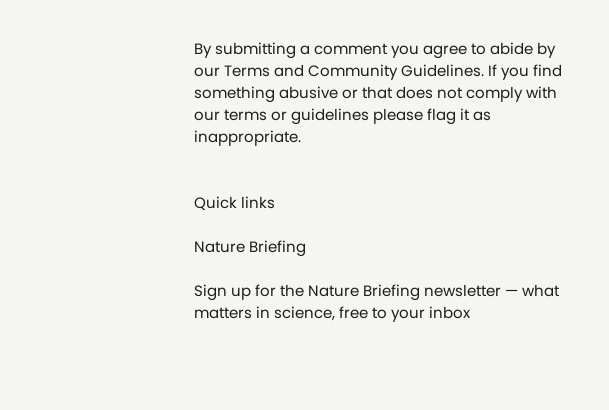By submitting a comment you agree to abide by our Terms and Community Guidelines. If you find something abusive or that does not comply with our terms or guidelines please flag it as inappropriate.


Quick links

Nature Briefing

Sign up for the Nature Briefing newsletter — what matters in science, free to your inbox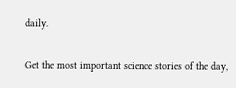daily.

Get the most important science stories of the day,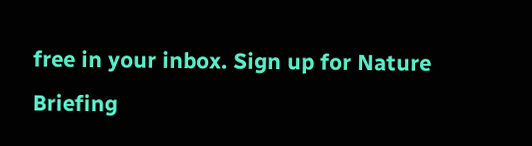free in your inbox. Sign up for Nature Briefing